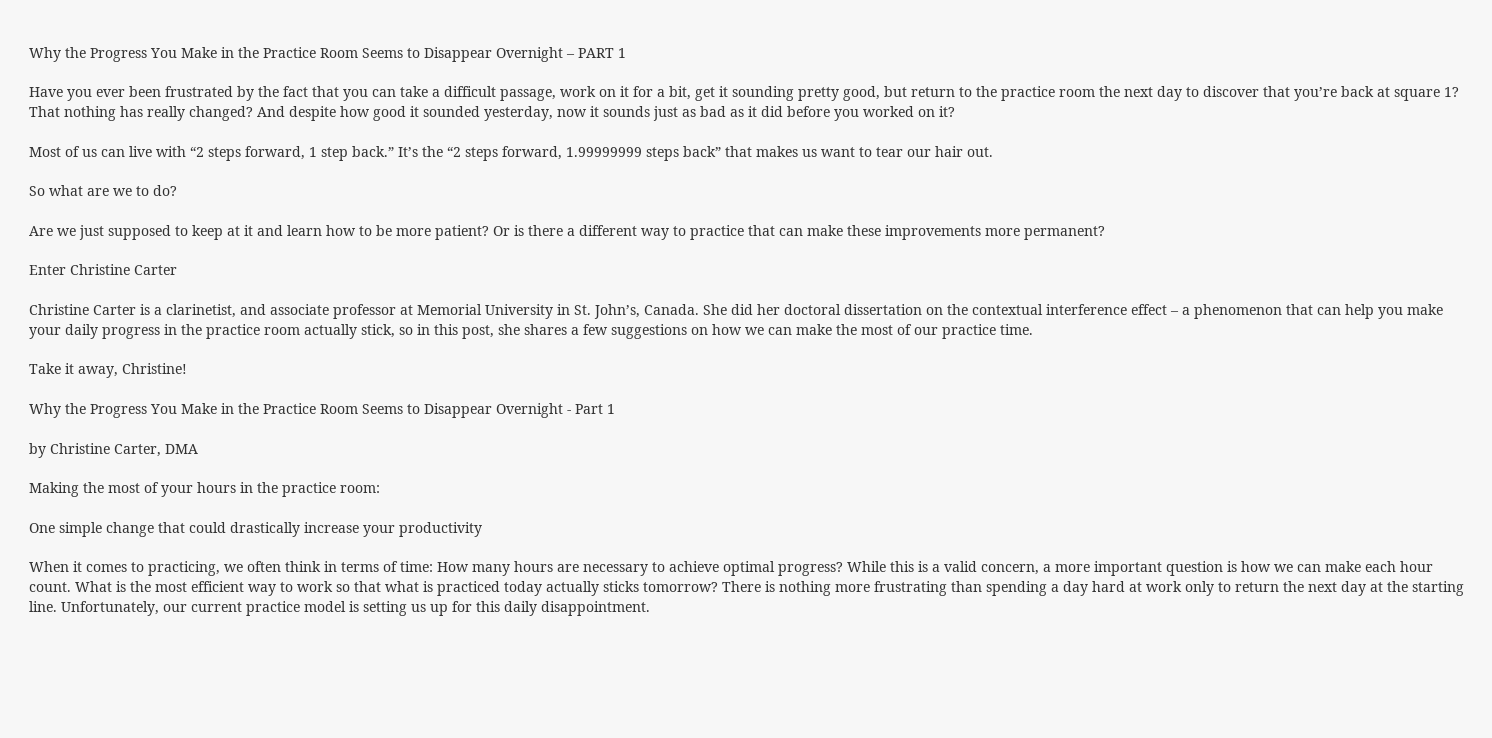Why the Progress You Make in the Practice Room Seems to Disappear Overnight – PART 1

Have you ever been frustrated by the fact that you can take a difficult passage, work on it for a bit, get it sounding pretty good, but return to the practice room the next day to discover that you’re back at square 1? That nothing has really changed? And despite how good it sounded yesterday, now it sounds just as bad as it did before you worked on it?

Most of us can live with “2 steps forward, 1 step back.” It’s the “2 steps forward, 1.99999999 steps back” that makes us want to tear our hair out.

So what are we to do?

Are we just supposed to keep at it and learn how to be more patient? Or is there a different way to practice that can make these improvements more permanent?

Enter Christine Carter

Christine Carter is a clarinetist, and associate professor at Memorial University in St. John’s, Canada. She did her doctoral dissertation on the contextual interference effect – a phenomenon that can help you make your daily progress in the practice room actually stick, so in this post, she shares a few suggestions on how we can make the most of our practice time.

Take it away, Christine!

Why the Progress You Make in the Practice Room Seems to Disappear Overnight - Part 1

by Christine Carter, DMA

Making the most of your hours in the practice room:

One simple change that could drastically increase your productivity

When it comes to practicing, we often think in terms of time: How many hours are necessary to achieve optimal progress? While this is a valid concern, a more important question is how we can make each hour count. What is the most efficient way to work so that what is practiced today actually sticks tomorrow? There is nothing more frustrating than spending a day hard at work only to return the next day at the starting line. Unfortunately, our current practice model is setting us up for this daily disappointment.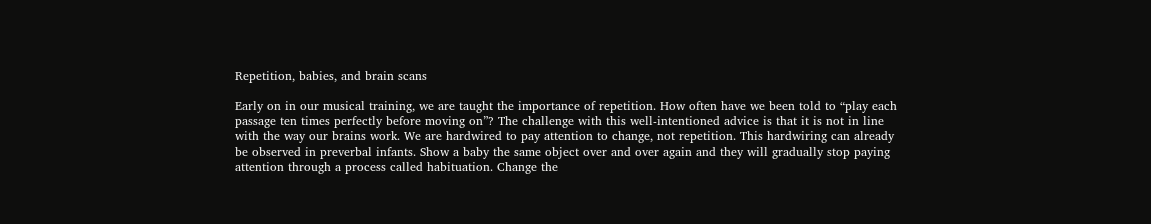Repetition, babies, and brain scans

Early on in our musical training, we are taught the importance of repetition. How often have we been told to “play each passage ten times perfectly before moving on”? The challenge with this well-intentioned advice is that it is not in line with the way our brains work. We are hardwired to pay attention to change, not repetition. This hardwiring can already be observed in preverbal infants. Show a baby the same object over and over again and they will gradually stop paying attention through a process called habituation. Change the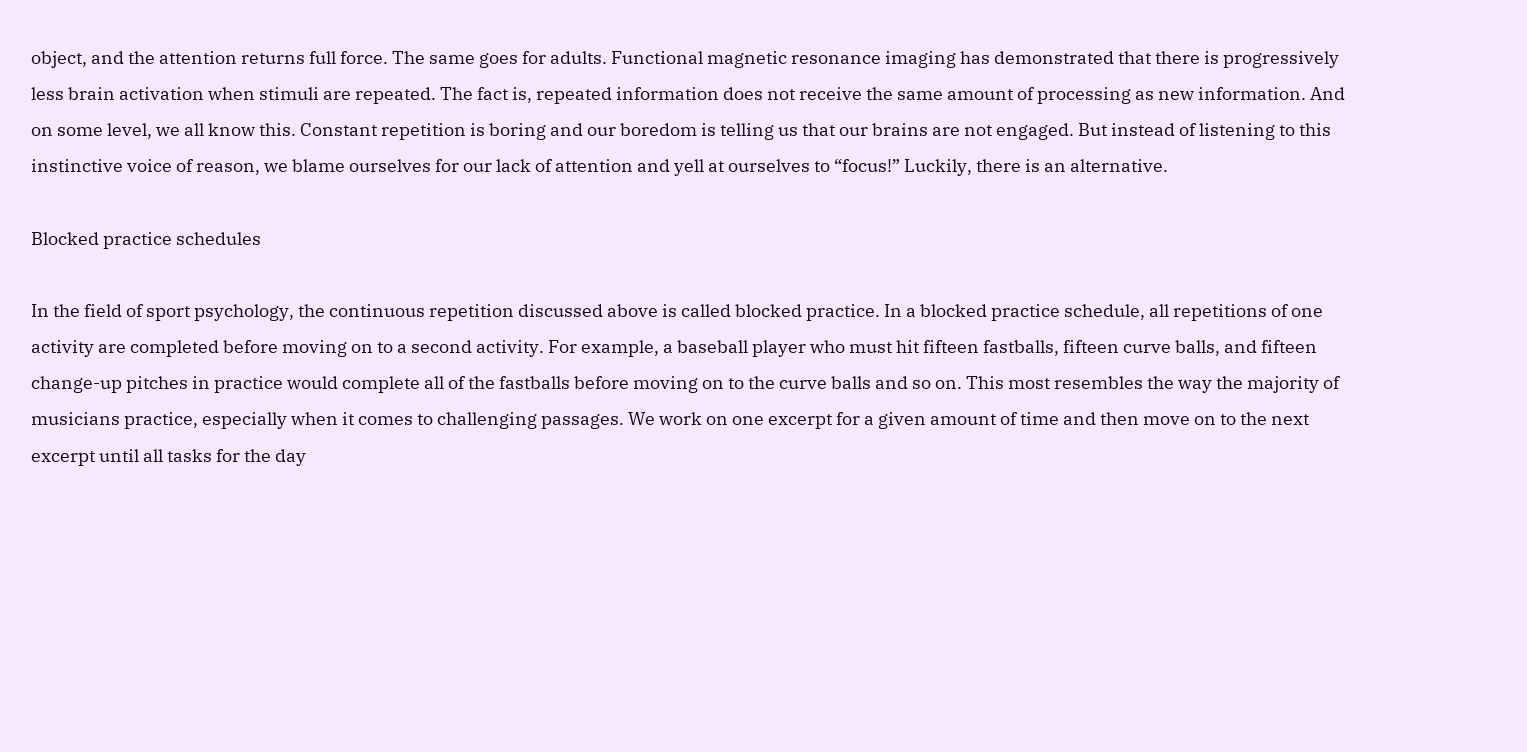object, and the attention returns full force. The same goes for adults. Functional magnetic resonance imaging has demonstrated that there is progressively less brain activation when stimuli are repeated. The fact is, repeated information does not receive the same amount of processing as new information. And on some level, we all know this. Constant repetition is boring and our boredom is telling us that our brains are not engaged. But instead of listening to this instinctive voice of reason, we blame ourselves for our lack of attention and yell at ourselves to “focus!” Luckily, there is an alternative.

Blocked practice schedules

In the field of sport psychology, the continuous repetition discussed above is called blocked practice. In a blocked practice schedule, all repetitions of one activity are completed before moving on to a second activity. For example, a baseball player who must hit fifteen fastballs, fifteen curve balls, and fifteen change-up pitches in practice would complete all of the fastballs before moving on to the curve balls and so on. This most resembles the way the majority of musicians practice, especially when it comes to challenging passages. We work on one excerpt for a given amount of time and then move on to the next excerpt until all tasks for the day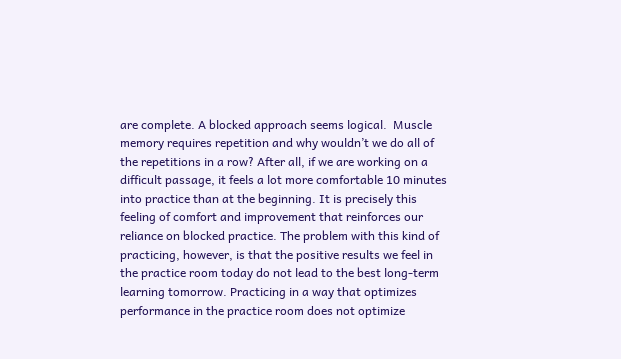are complete. A blocked approach seems logical.  Muscle memory requires repetition and why wouldn’t we do all of the repetitions in a row? After all, if we are working on a difficult passage, it feels a lot more comfortable 10 minutes into practice than at the beginning. It is precisely this feeling of comfort and improvement that reinforces our reliance on blocked practice. The problem with this kind of practicing, however, is that the positive results we feel in the practice room today do not lead to the best long-term learning tomorrow. Practicing in a way that optimizes performance in the practice room does not optimize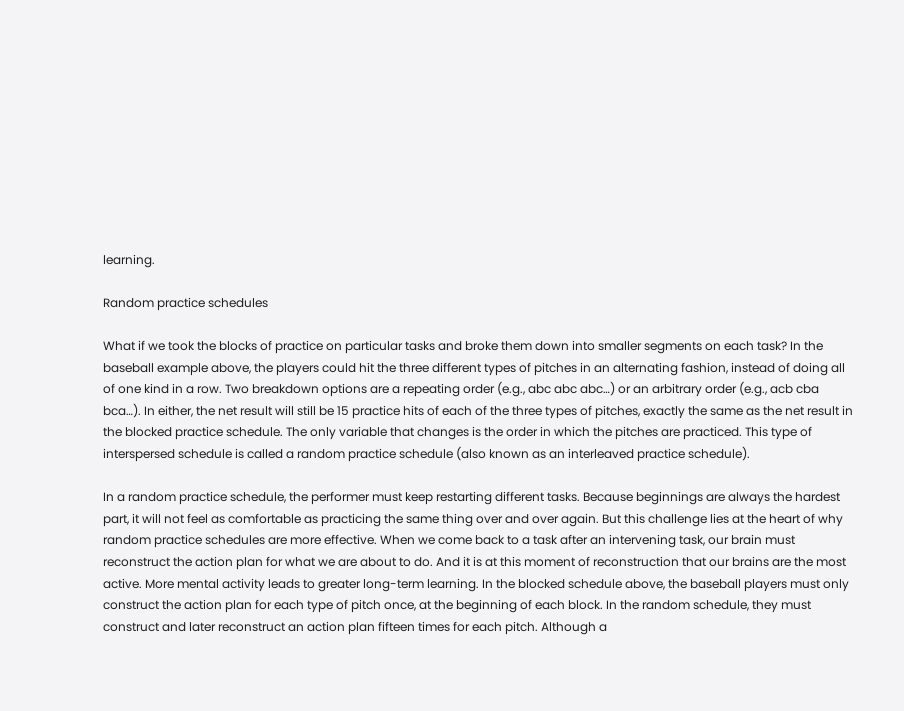learning.

Random practice schedules

What if we took the blocks of practice on particular tasks and broke them down into smaller segments on each task? In the baseball example above, the players could hit the three different types of pitches in an alternating fashion, instead of doing all of one kind in a row. Two breakdown options are a repeating order (e.g., abc abc abc…) or an arbitrary order (e.g., acb cba bca…). In either, the net result will still be 15 practice hits of each of the three types of pitches, exactly the same as the net result in the blocked practice schedule. The only variable that changes is the order in which the pitches are practiced. This type of interspersed schedule is called a random practice schedule (also known as an interleaved practice schedule).

In a random practice schedule, the performer must keep restarting different tasks. Because beginnings are always the hardest part, it will not feel as comfortable as practicing the same thing over and over again. But this challenge lies at the heart of why random practice schedules are more effective. When we come back to a task after an intervening task, our brain must reconstruct the action plan for what we are about to do. And it is at this moment of reconstruction that our brains are the most active. More mental activity leads to greater long-term learning. In the blocked schedule above, the baseball players must only construct the action plan for each type of pitch once, at the beginning of each block. In the random schedule, they must construct and later reconstruct an action plan fifteen times for each pitch. Although a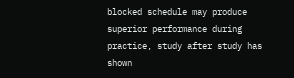blocked schedule may produce superior performance during practice, study after study has shown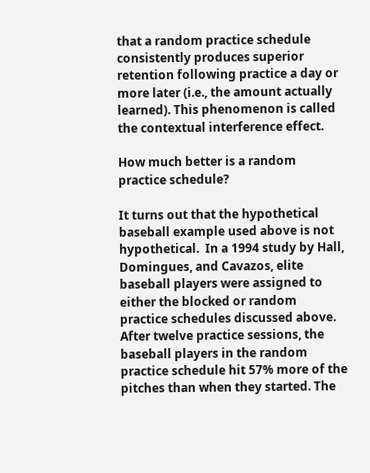that a random practice schedule consistently produces superior retention following practice a day or more later (i.e., the amount actually learned). This phenomenon is called the contextual interference effect.

How much better is a random practice schedule?

It turns out that the hypothetical baseball example used above is not hypothetical.  In a 1994 study by Hall, Domingues, and Cavazos, elite baseball players were assigned to either the blocked or random practice schedules discussed above. After twelve practice sessions, the baseball players in the random practice schedule hit 57% more of the pitches than when they started. The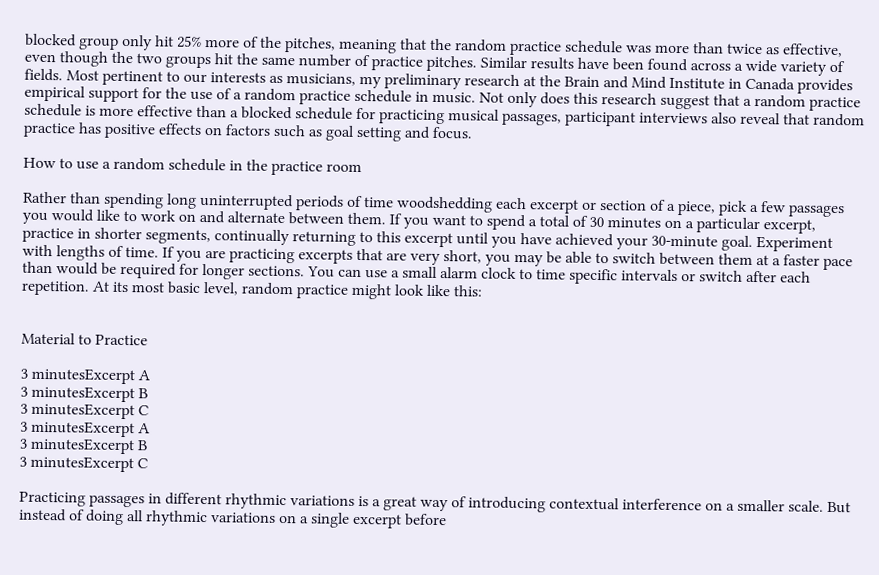blocked group only hit 25% more of the pitches, meaning that the random practice schedule was more than twice as effective, even though the two groups hit the same number of practice pitches. Similar results have been found across a wide variety of fields. Most pertinent to our interests as musicians, my preliminary research at the Brain and Mind Institute in Canada provides empirical support for the use of a random practice schedule in music. Not only does this research suggest that a random practice schedule is more effective than a blocked schedule for practicing musical passages, participant interviews also reveal that random practice has positive effects on factors such as goal setting and focus.

How to use a random schedule in the practice room

Rather than spending long uninterrupted periods of time woodshedding each excerpt or section of a piece, pick a few passages you would like to work on and alternate between them. If you want to spend a total of 30 minutes on a particular excerpt, practice in shorter segments, continually returning to this excerpt until you have achieved your 30-minute goal. Experiment with lengths of time. If you are practicing excerpts that are very short, you may be able to switch between them at a faster pace than would be required for longer sections. You can use a small alarm clock to time specific intervals or switch after each repetition. At its most basic level, random practice might look like this:


Material to Practice

3 minutesExcerpt A
3 minutesExcerpt B
3 minutesExcerpt C
3 minutesExcerpt A
3 minutesExcerpt B
3 minutesExcerpt C

Practicing passages in different rhythmic variations is a great way of introducing contextual interference on a smaller scale. But instead of doing all rhythmic variations on a single excerpt before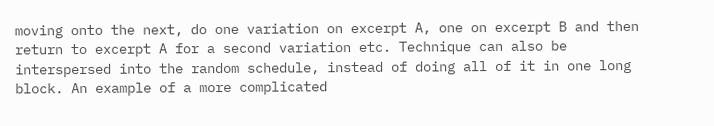moving onto the next, do one variation on excerpt A, one on excerpt B and then return to excerpt A for a second variation etc. Technique can also be interspersed into the random schedule, instead of doing all of it in one long block. An example of a more complicated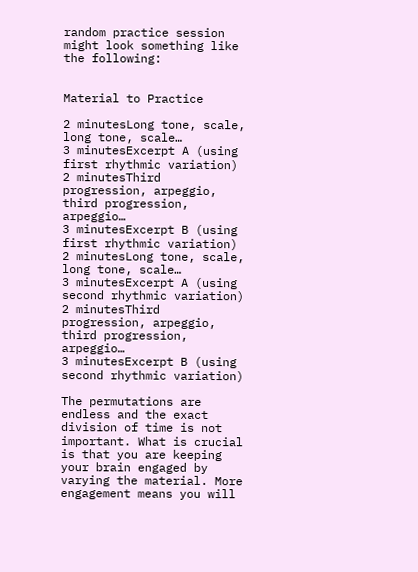random practice session might look something like the following:


Material to Practice

2 minutesLong tone, scale, long tone, scale…
3 minutesExcerpt A (using first rhythmic variation)
2 minutesThird progression, arpeggio, third progression, arpeggio…
3 minutesExcerpt B (using first rhythmic variation)
2 minutesLong tone, scale, long tone, scale…
3 minutesExcerpt A (using second rhythmic variation)
2 minutesThird progression, arpeggio, third progression, arpeggio…
3 minutesExcerpt B (using second rhythmic variation)

The permutations are endless and the exact division of time is not important. What is crucial is that you are keeping your brain engaged by varying the material. More engagement means you will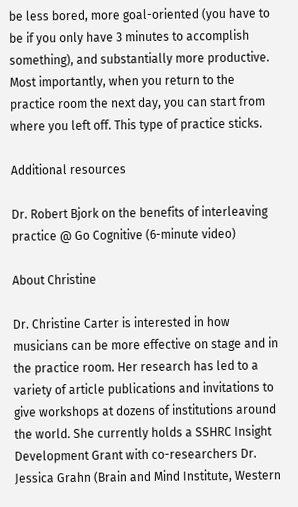be less bored, more goal-oriented (you have to be if you only have 3 minutes to accomplish something), and substantially more productive. Most importantly, when you return to the practice room the next day, you can start from where you left off. This type of practice sticks.

Additional resources

Dr. Robert Bjork on the benefits of interleaving practice @ Go Cognitive (6-minute video)

About Christine

Dr. Christine Carter is interested in how musicians can be more effective on stage and in the practice room. Her research has led to a variety of article publications and invitations to give workshops at dozens of institutions around the world. She currently holds a SSHRC Insight Development Grant with co-researchers Dr. Jessica Grahn (Brain and Mind Institute, Western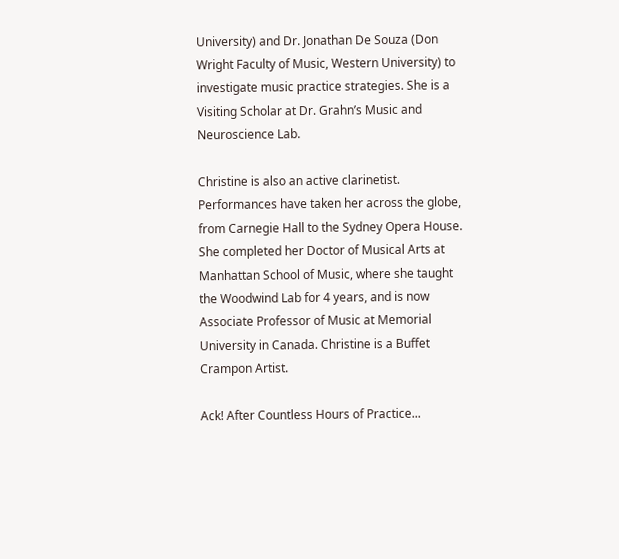University) and Dr. Jonathan De Souza (Don Wright Faculty of Music, Western University) to investigate music practice strategies. She is a Visiting Scholar at Dr. Grahn’s Music and Neuroscience Lab.

Christine is also an active clarinetist. Performances have taken her across the globe, from Carnegie Hall to the Sydney Opera House. She completed her Doctor of Musical Arts at Manhattan School of Music, where she taught the Woodwind Lab for 4 years, and is now Associate Professor of Music at Memorial University in Canada. Christine is a Buffet Crampon Artist.

Ack! After Countless Hours of Practice...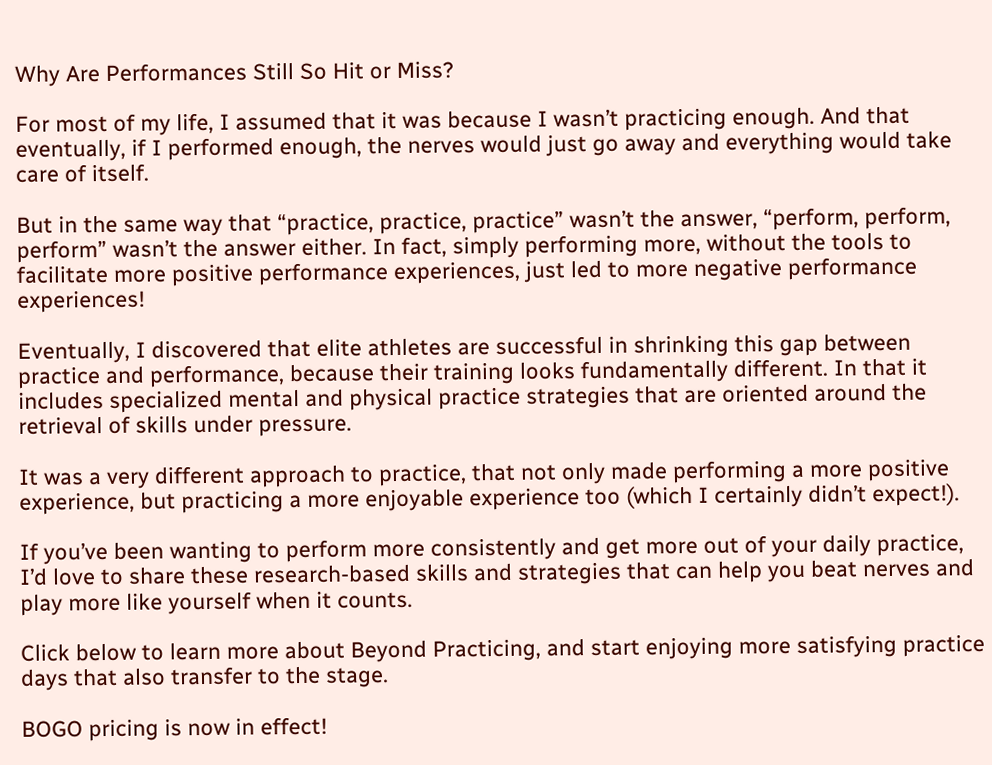Why Are Performances Still So Hit or Miss?

For most of my life, I assumed that it was because I wasn’t practicing enough. And that eventually, if I performed enough, the nerves would just go away and everything would take care of itself.

But in the same way that “practice, practice, practice” wasn’t the answer, “perform, perform, perform” wasn’t the answer either. In fact, simply performing more, without the tools to facilitate more positive performance experiences, just led to more negative performance experiences!

Eventually, I discovered that elite athletes are successful in shrinking this gap between practice and performance, because their training looks fundamentally different. In that it includes specialized mental and physical practice strategies that are oriented around the retrieval of skills under pressure.

It was a very different approach to practice, that not only made performing a more positive experience, but practicing a more enjoyable experience too (which I certainly didn’t expect!).

If you’ve been wanting to perform more consistently and get more out of your daily practice, I’d love to share these research-based skills and strategies that can help you beat nerves and play more like yourself when it counts.

Click below to learn more about Beyond Practicing, and start enjoying more satisfying practice days that also transfer to the stage.

BOGO pricing is now in effect!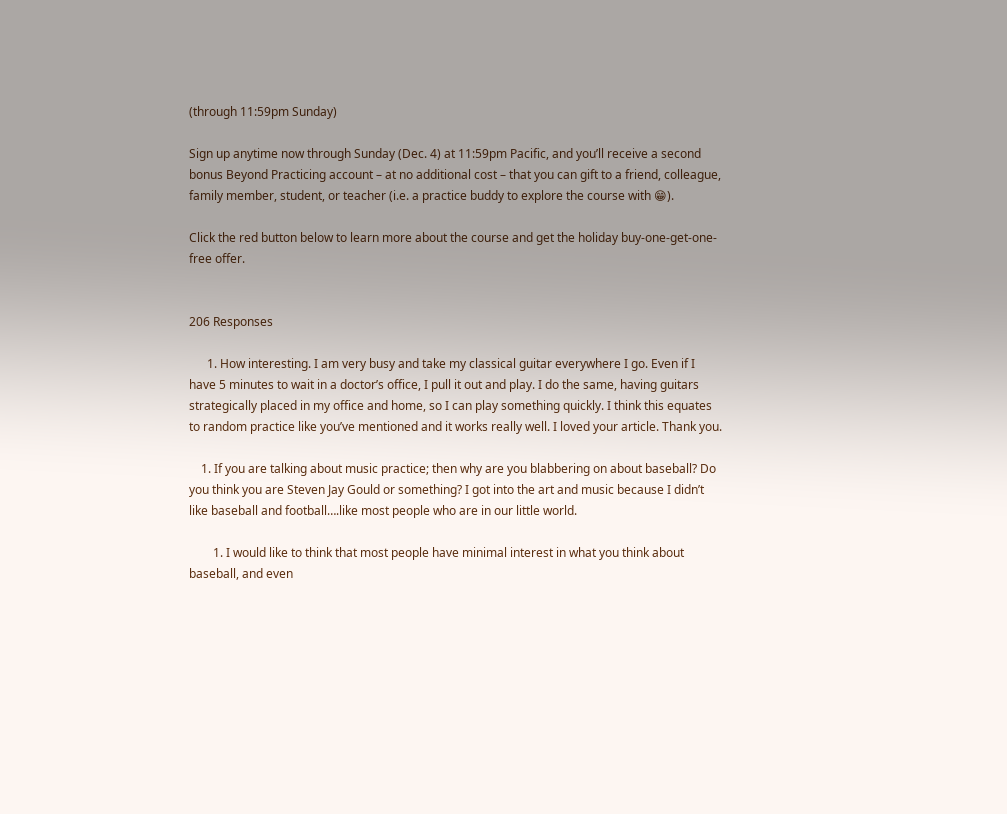(through 11:59pm Sunday)

Sign up anytime now through Sunday (Dec. 4) at 11:59pm Pacific, and you’ll receive a second bonus Beyond Practicing account – at no additional cost – that you can gift to a friend, colleague, family member, student, or teacher (i.e. a practice buddy to explore the course with 😁).

Click the red button below to learn more about the course and get the holiday buy-one-get-one-free offer.


206 Responses

      1. How interesting. I am very busy and take my classical guitar everywhere I go. Even if I have 5 minutes to wait in a doctor’s office, I pull it out and play. I do the same, having guitars strategically placed in my office and home, so I can play something quickly. I think this equates to random practice like you’ve mentioned and it works really well. I loved your article. Thank you.

    1. If you are talking about music practice; then why are you blabbering on about baseball? Do you think you are Steven Jay Gould or something? I got into the art and music because I didn’t like baseball and football….like most people who are in our little world.

        1. I would like to think that most people have minimal interest in what you think about baseball, and even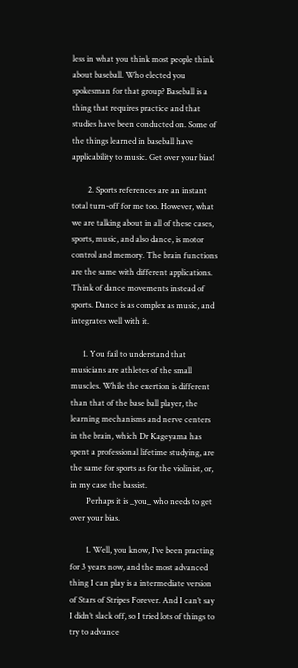less in what you think most people think about baseball. Who elected you spokesman for that group? Baseball is a thing that requires practice and that studies have been conducted on. Some of the things learned in baseball have applicability to music. Get over your bias!

        2. Sports references are an instant total turn-off for me too. However, what we are talking about in all of these cases, sports, music, and also dance, is motor control and memory. The brain functions are the same with different applications. Think of dance movements instead of sports. Dance is as complex as music, and integrates well with it.

      1. You fail to understand that musicians are athletes of the small muscles. While the exertion is different than that of the base ball player, the learning mechanisms and nerve centers in the brain, which Dr Kageyama has spent a professional lifetime studying, are the same for sports as for the violinist, or, in my case the bassist.
        Perhaps it is _you_ who needs to get over your bias.

        1. Well, you know, I’ve been practing for 3 years now, and the most advanced thing I can play is a intermediate version of Stars of Stripes Forever. And I can’t say I didn’t slack off, so I tried lots of things to try to advance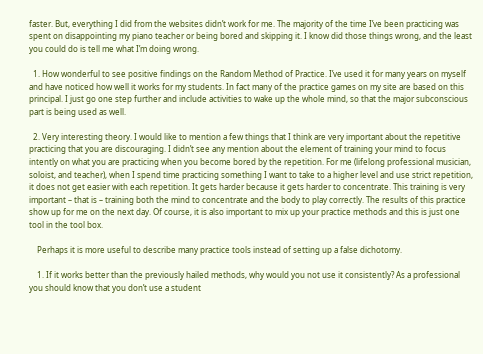faster. But, everything I did from the websites didn’t work for me. The majority of the time I’ve been practicing was spent on disappointing my piano teacher or being bored and skipping it. I know did those things wrong, and the least you could do is tell me what I’m doing wrong.

  1. How wonderful to see positive findings on the Random Method of Practice. I’ve used it for many years on myself and have noticed how well it works for my students. In fact many of the practice games on my site are based on this principal. I just go one step further and include activities to wake up the whole mind, so that the major subconscious part is being used as well.

  2. Very interesting theory. I would like to mention a few things that I think are very important about the repetitive practicing that you are discouraging. I didn’t see any mention about the element of training your mind to focus intently on what you are practicing when you become bored by the repetition. For me (lifelong professional musician, soloist, and teacher), when I spend time practicing something I want to take to a higher level and use strict repetition, it does not get easier with each repetition. It gets harder because it gets harder to concentrate. This training is very important – that is – training both the mind to concentrate and the body to play correctly. The results of this practice show up for me on the next day. Of course, it is also important to mix up your practice methods and this is just one tool in the tool box.

    Perhaps it is more useful to describe many practice tools instead of setting up a false dichotomy.

    1. If it works better than the previously hailed methods, why would you not use it consistently? As a professional you should know that you don’t use a student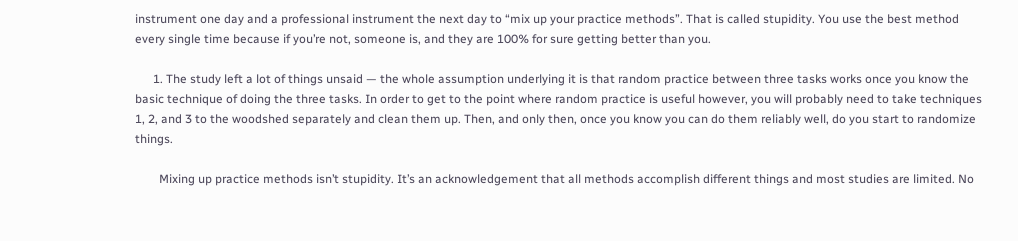instrument one day and a professional instrument the next day to “mix up your practice methods”. That is called stupidity. You use the best method every single time because if you’re not, someone is, and they are 100% for sure getting better than you.

      1. The study left a lot of things unsaid — the whole assumption underlying it is that random practice between three tasks works once you know the basic technique of doing the three tasks. In order to get to the point where random practice is useful however, you will probably need to take techniques 1, 2, and 3 to the woodshed separately and clean them up. Then, and only then, once you know you can do them reliably well, do you start to randomize things.

        Mixing up practice methods isn’t stupidity. It’s an acknowledgement that all methods accomplish different things and most studies are limited. No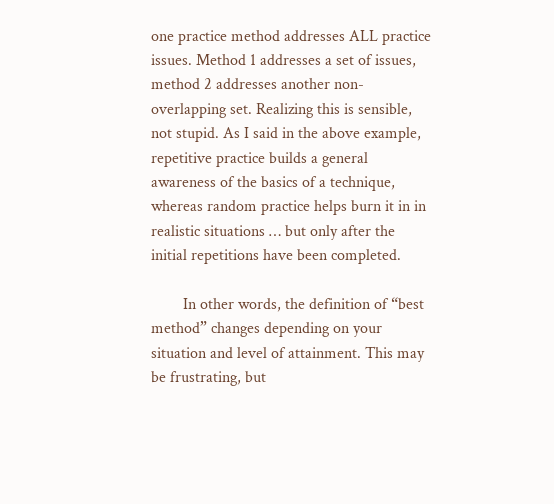one practice method addresses ALL practice issues. Method 1 addresses a set of issues, method 2 addresses another non-overlapping set. Realizing this is sensible, not stupid. As I said in the above example, repetitive practice builds a general awareness of the basics of a technique, whereas random practice helps burn it in in realistic situations … but only after the initial repetitions have been completed.

        In other words, the definition of “best method” changes depending on your situation and level of attainment. This may be frustrating, but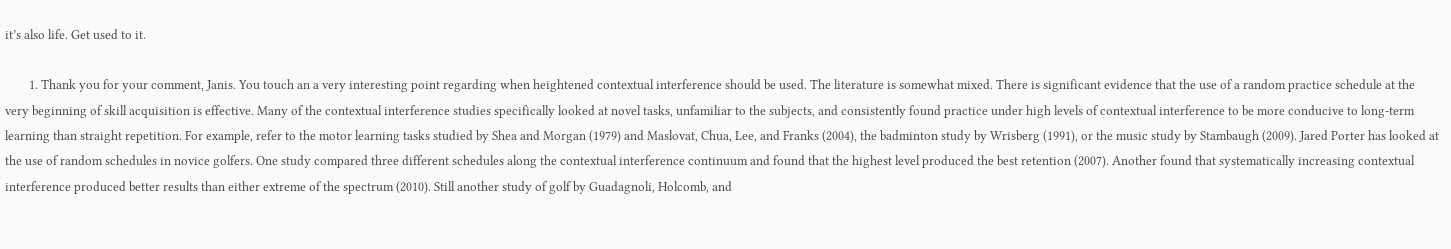it’s also life. Get used to it.

        1. Thank you for your comment, Janis. You touch an a very interesting point regarding when heightened contextual interference should be used. The literature is somewhat mixed. There is significant evidence that the use of a random practice schedule at the very beginning of skill acquisition is effective. Many of the contextual interference studies specifically looked at novel tasks, unfamiliar to the subjects, and consistently found practice under high levels of contextual interference to be more conducive to long-term learning than straight repetition. For example, refer to the motor learning tasks studied by Shea and Morgan (1979) and Maslovat, Chua, Lee, and Franks (2004), the badminton study by Wrisberg (1991), or the music study by Stambaugh (2009). Jared Porter has looked at the use of random schedules in novice golfers. One study compared three different schedules along the contextual interference continuum and found that the highest level produced the best retention (2007). Another found that systematically increasing contextual interference produced better results than either extreme of the spectrum (2010). Still another study of golf by Guadagnoli, Holcomb, and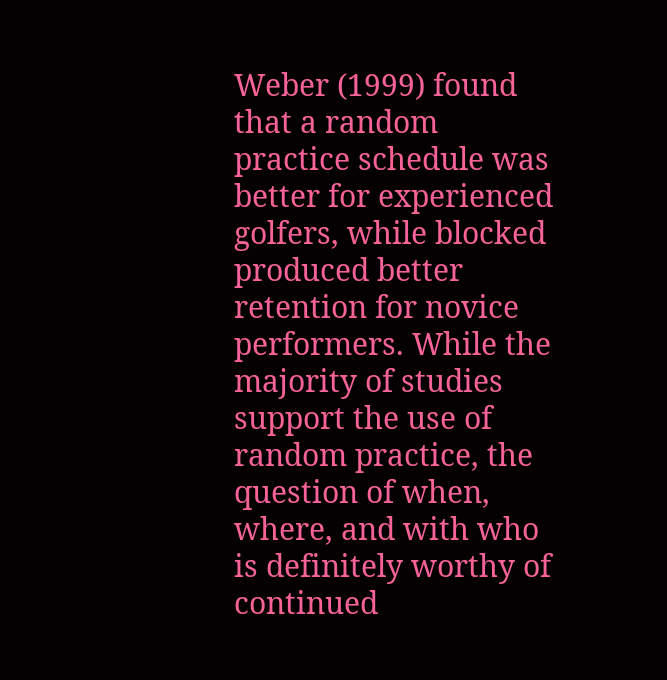Weber (1999) found that a random practice schedule was better for experienced golfers, while blocked produced better retention for novice performers. While the majority of studies support the use of random practice, the question of when, where, and with who is definitely worthy of continued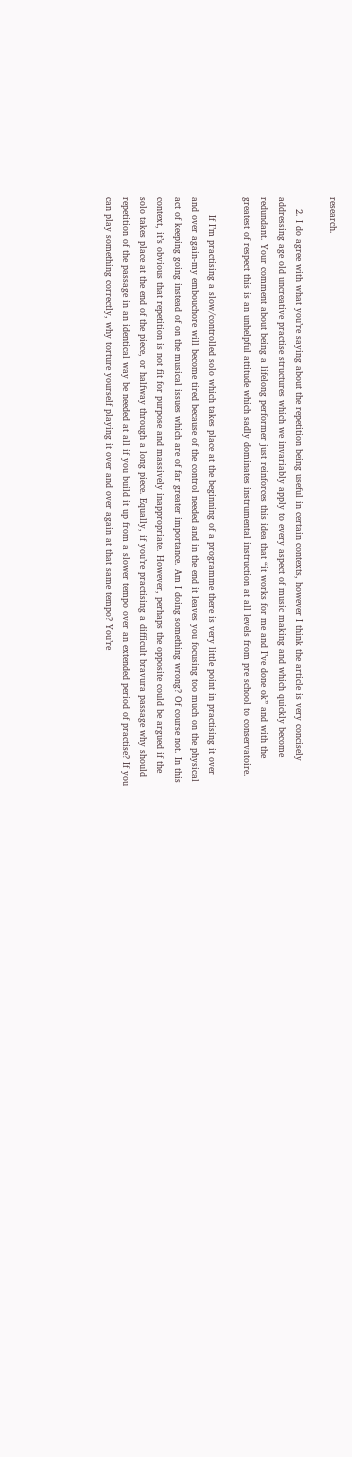research.

    2. I do agree with what you’re saying about the repetition being useful in certain contexts, however I think the article is very concisely addressing age old uncreative practise structures which we invariably apply to every aspect of music making and which quickly become redundant. Your comment about being a lifelong performer just reinforces this idea that “it works for me and I’ve done ok” and with the greatest of respect this is an unhelpful attitude which sadly dominates instrumental instruction at all levels from pre school to conservatoire.

      If I’m practising a slow/controlled solo which takes place at the beginning of a programme there is very little point in practising it over and over again-my embouchore will become tired because of the control needed and in the end it leaves you focusing too much on the physical act of keeping going instead of on the musical issues which are of far greater importance. Am I doing something wrong? Of course not. In this context, it’s obvious that repetition is not fit for purpose and massively inappropriate. However, perhaps the opposite could be argued if the solo takes place at the end of the piece, or halfway through a long piece. Equally, if you’re practising a difficult bravura passage why should repetition of the passage in an identical way be needed at all if you build it up from a slower tempo over an extended period of practise? If you can play something correctly, why torture yourself playing it over and over again at that same tempo? You’re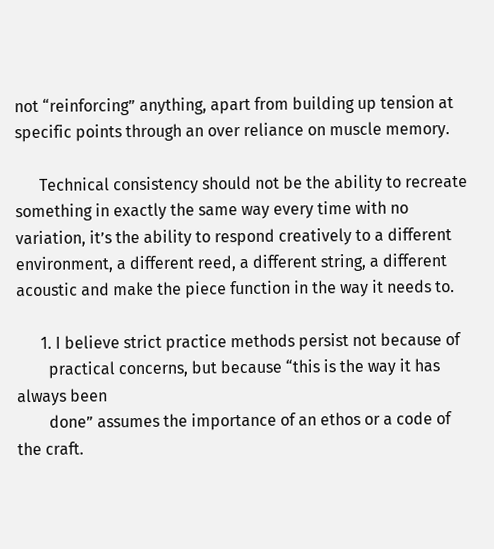not “reinforcing” anything, apart from building up tension at specific points through an over reliance on muscle memory.

      Technical consistency should not be the ability to recreate something in exactly the same way every time with no variation, it’s the ability to respond creatively to a different environment, a different reed, a different string, a different acoustic and make the piece function in the way it needs to.

      1. I believe strict practice methods persist not because of
        practical concerns, but because “this is the way it has always been
        done” assumes the importance of an ethos or a code of the craft.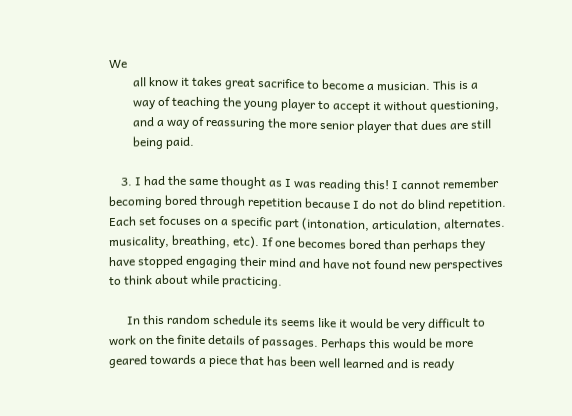We
        all know it takes great sacrifice to become a musician. This is a
        way of teaching the young player to accept it without questioning,
        and a way of reassuring the more senior player that dues are still
        being paid.

    3. I had the same thought as I was reading this! I cannot remember becoming bored through repetition because I do not do blind repetition. Each set focuses on a specific part (intonation, articulation, alternates. musicality, breathing, etc). If one becomes bored than perhaps they have stopped engaging their mind and have not found new perspectives to think about while practicing.

      In this random schedule its seems like it would be very difficult to work on the finite details of passages. Perhaps this would be more geared towards a piece that has been well learned and is ready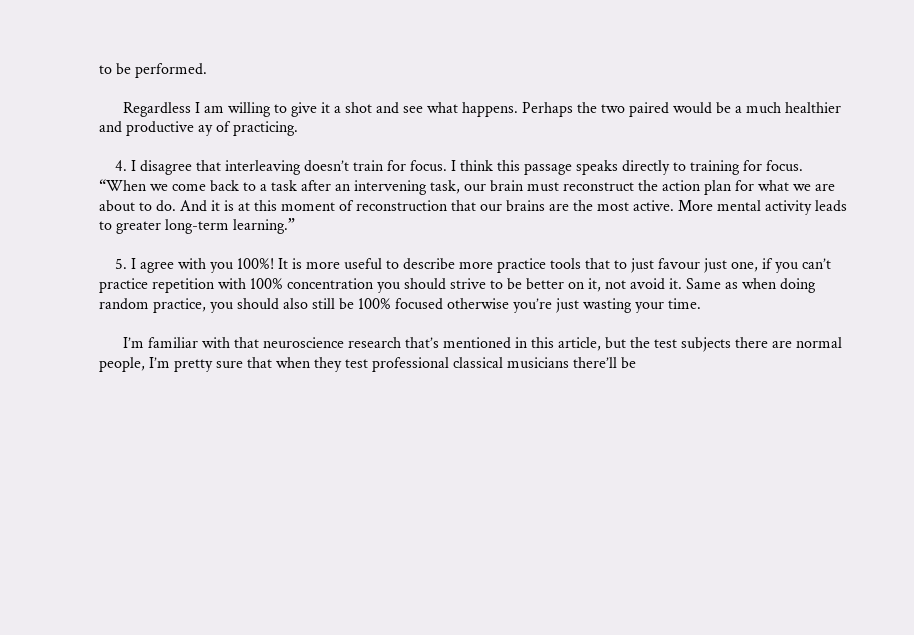to be performed.

      Regardless I am willing to give it a shot and see what happens. Perhaps the two paired would be a much healthier and productive ay of practicing.

    4. I disagree that interleaving doesn’t train for focus. I think this passage speaks directly to training for focus. “When we come back to a task after an intervening task, our brain must reconstruct the action plan for what we are about to do. And it is at this moment of reconstruction that our brains are the most active. More mental activity leads to greater long-term learning.”

    5. I agree with you 100%! It is more useful to describe more practice tools that to just favour just one, if you can’t practice repetition with 100% concentration you should strive to be better on it, not avoid it. Same as when doing random practice, you should also still be 100% focused otherwise you’re just wasting your time.

      I’m familiar with that neuroscience research that’s mentioned in this article, but the test subjects there are normal people, I’m pretty sure that when they test professional classical musicians there’ll be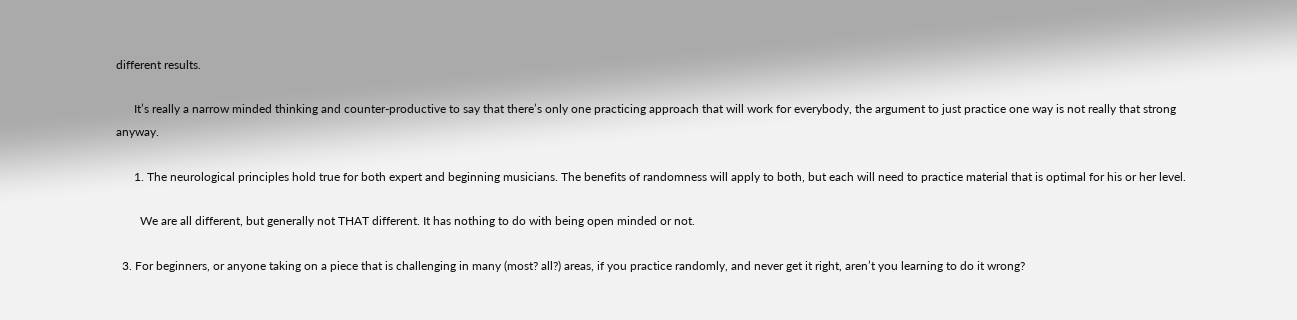different results.

      It’s really a narrow minded thinking and counter-productive to say that there’s only one practicing approach that will work for everybody, the argument to just practice one way is not really that strong anyway.

      1. The neurological principles hold true for both expert and beginning musicians. The benefits of randomness will apply to both, but each will need to practice material that is optimal for his or her level.

        We are all different, but generally not THAT different. It has nothing to do with being open minded or not.

  3. For beginners, or anyone taking on a piece that is challenging in many (most? all?) areas, if you practice randomly, and never get it right, aren’t you learning to do it wrong?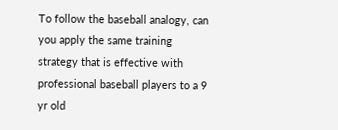To follow the baseball analogy, can you apply the same training strategy that is effective with professional baseball players to a 9 yr old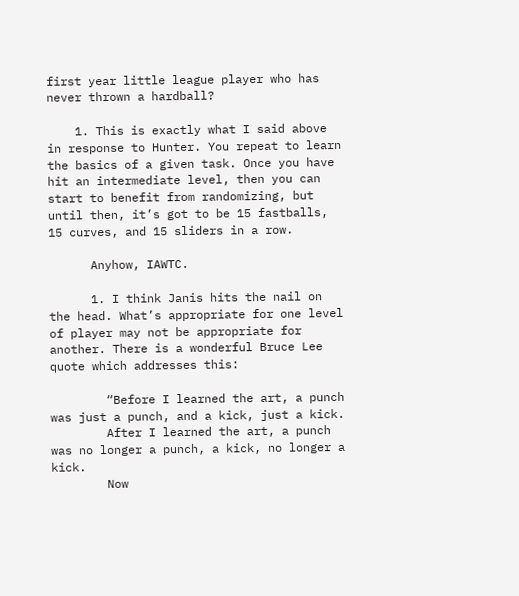first year little league player who has never thrown a hardball?

    1. This is exactly what I said above in response to Hunter. You repeat to learn the basics of a given task. Once you have hit an intermediate level, then you can start to benefit from randomizing, but until then, it’s got to be 15 fastballs, 15 curves, and 15 sliders in a row.

      Anyhow, IAWTC.

      1. I think Janis hits the nail on the head. What’s appropriate for one level of player may not be appropriate for another. There is a wonderful Bruce Lee quote which addresses this:

        “Before I learned the art, a punch was just a punch, and a kick, just a kick.
        After I learned the art, a punch was no longer a punch, a kick, no longer a kick.
        Now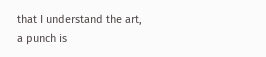that I understand the art, a punch is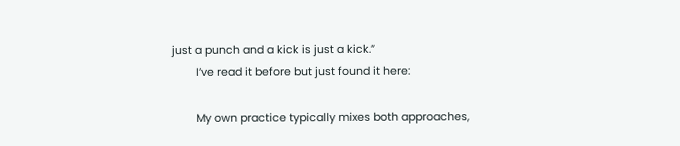just a punch and a kick is just a kick.”
        I’ve read it before but just found it here:

        My own practice typically mixes both approaches,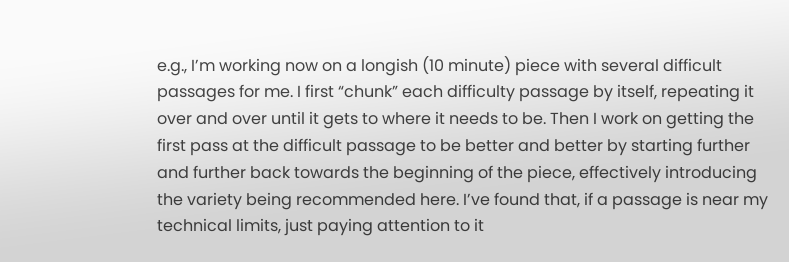e.g., I’m working now on a longish (10 minute) piece with several difficult passages for me. I first “chunk” each difficulty passage by itself, repeating it over and over until it gets to where it needs to be. Then I work on getting the first pass at the difficult passage to be better and better by starting further and further back towards the beginning of the piece, effectively introducing the variety being recommended here. I’ve found that, if a passage is near my technical limits, just paying attention to it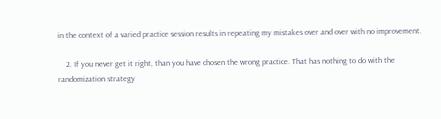in the context of a varied practice session results in repeating my mistakes over and over with no improvement.

    2. If you never get it right, than you have chosen the wrong practice. That has nothing to do with the randomization strategy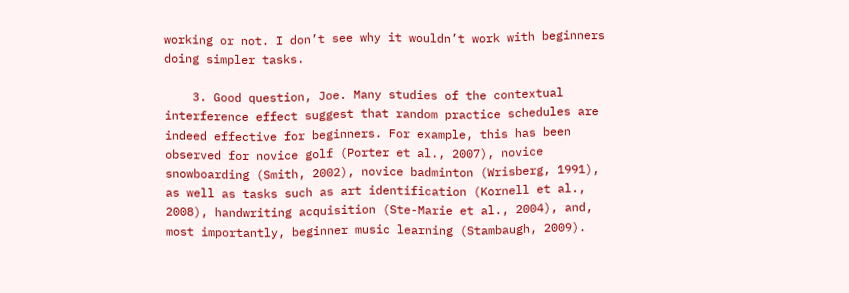working or not. I don’t see why it wouldn’t work with beginners doing simpler tasks.

    3. Good question, Joe. Many studies of the contextual interference effect suggest that random practice schedules are indeed effective for beginners. For example, this has been observed for novice golf (Porter et al., 2007), novice snowboarding (Smith, 2002), novice badminton (Wrisberg, 1991), as well as tasks such as art identification (Kornell et al., 2008), handwriting acquisition (Ste-Marie et al., 2004), and, most importantly, beginner music learning (Stambaugh, 2009).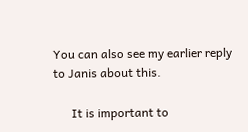You can also see my earlier reply to Janis about this.

      It is important to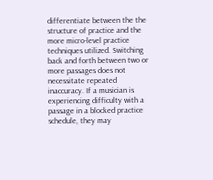differentiate between the the structure of practice and the more micro-level practice techniques utilized. Switching back and forth between two or more passages does not necessitate repeated inaccuracy. If a musician is experiencing difficulty with a passage in a blocked practice schedule, they may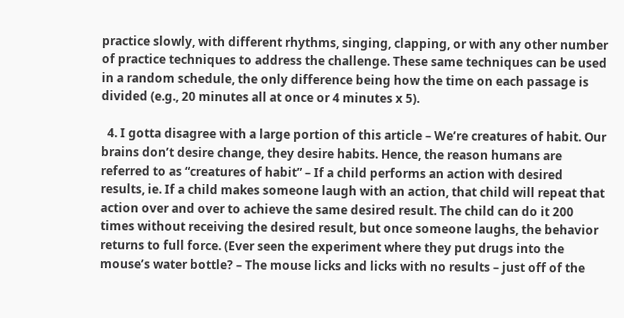practice slowly, with different rhythms, singing, clapping, or with any other number of practice techniques to address the challenge. These same techniques can be used in a random schedule, the only difference being how the time on each passage is divided (e.g., 20 minutes all at once or 4 minutes x 5).

  4. I gotta disagree with a large portion of this article – We’re creatures of habit. Our brains don’t desire change, they desire habits. Hence, the reason humans are referred to as “creatures of habit” – If a child performs an action with desired results, ie. If a child makes someone laugh with an action, that child will repeat that action over and over to achieve the same desired result. The child can do it 200 times without receiving the desired result, but once someone laughs, the behavior returns to full force. (Ever seen the experiment where they put drugs into the mouse’s water bottle? – The mouse licks and licks with no results – just off of the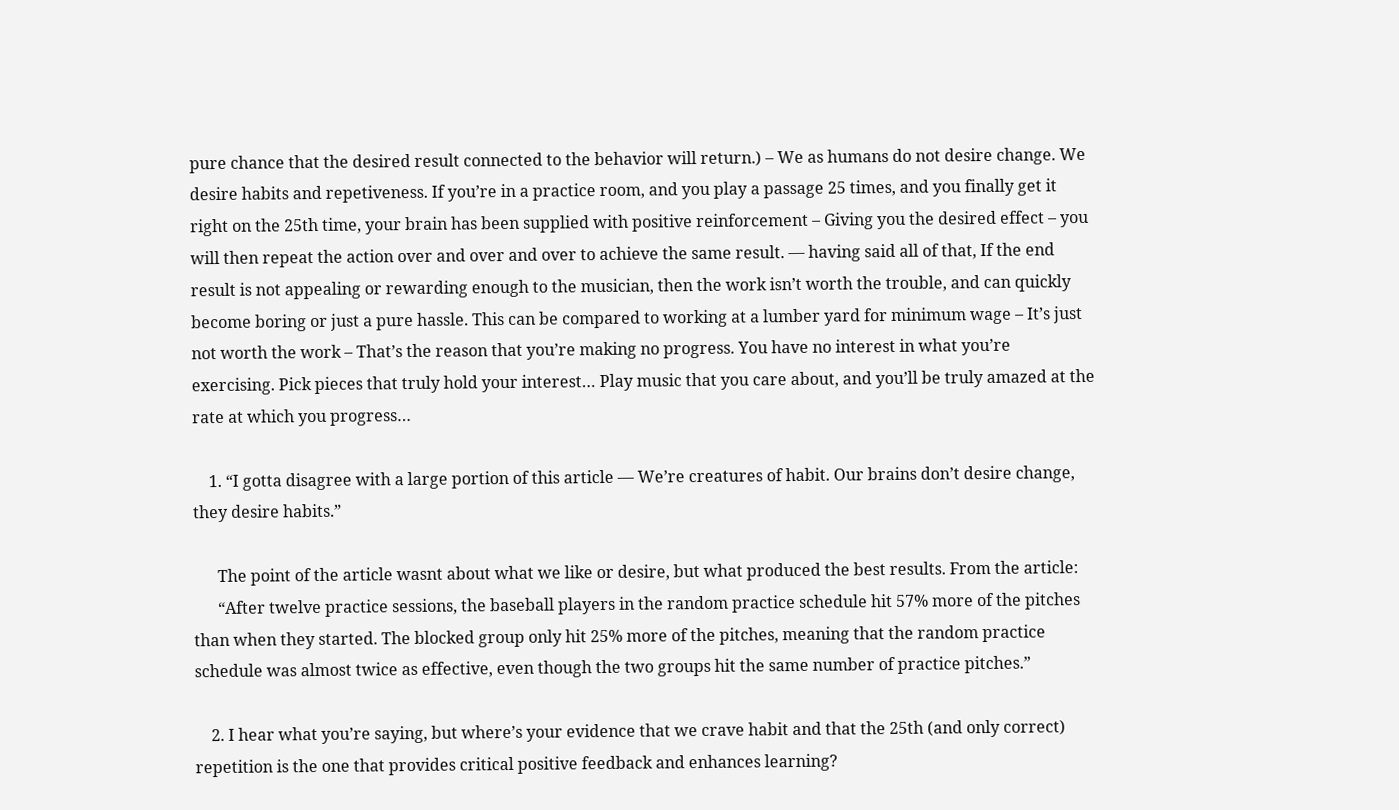pure chance that the desired result connected to the behavior will return.) – We as humans do not desire change. We desire habits and repetiveness. If you’re in a practice room, and you play a passage 25 times, and you finally get it right on the 25th time, your brain has been supplied with positive reinforcement – Giving you the desired effect – you will then repeat the action over and over and over to achieve the same result. — having said all of that, If the end result is not appealing or rewarding enough to the musician, then the work isn’t worth the trouble, and can quickly become boring or just a pure hassle. This can be compared to working at a lumber yard for minimum wage – It’s just not worth the work – That’s the reason that you’re making no progress. You have no interest in what you’re exercising. Pick pieces that truly hold your interest… Play music that you care about, and you’ll be truly amazed at the rate at which you progress…

    1. “I gotta disagree with a large portion of this article — We’re creatures of habit. Our brains don’t desire change, they desire habits.”

      The point of the article wasnt about what we like or desire, but what produced the best results. From the article:
      “After twelve practice sessions, the baseball players in the random practice schedule hit 57% more of the pitches than when they started. The blocked group only hit 25% more of the pitches, meaning that the random practice schedule was almost twice as effective, even though the two groups hit the same number of practice pitches.”

    2. I hear what you’re saying, but where’s your evidence that we crave habit and that the 25th (and only correct) repetition is the one that provides critical positive feedback and enhances learning?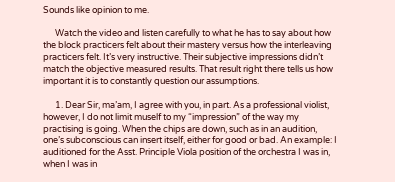Sounds like opinion to me.

      Watch the video and listen carefully to what he has to say about how the block practicers felt about their mastery versus how the interleaving practicers felt. It’s very instructive. Their subjective impressions didn’t match the objective measured results. That result right there tells us how important it is to constantly question our assumptions.

      1. Dear Sir, ma’am, I agree with you, in part. As a professional violist, however, I do not limit muself to my “impression” of the way my practising is going. When the chips are down, such as in an audition, one’s subconscious can insert itself, either for good or bad. An example: I auditioned for the Asst. Principle Viola position of the orchestra I was in, when I was in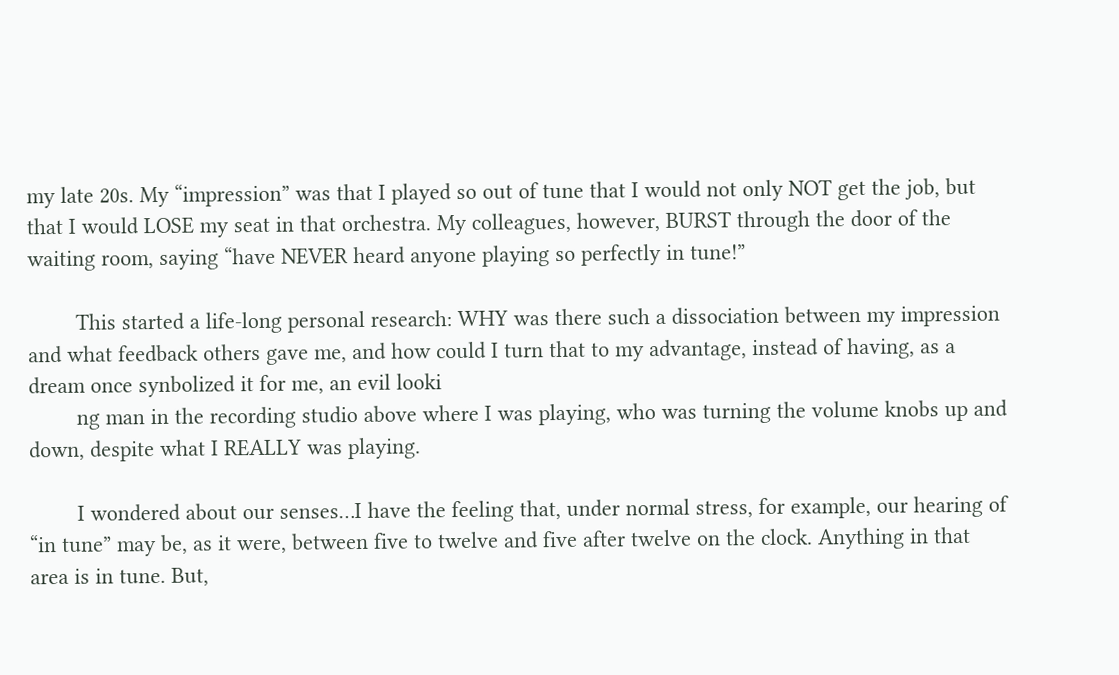my late 20s. My “impression” was that I played so out of tune that I would not only NOT get the job, but that I would LOSE my seat in that orchestra. My colleagues, however, BURST through the door of the waiting room, saying “have NEVER heard anyone playing so perfectly in tune!”

        This started a life-long personal research: WHY was there such a dissociation between my impression and what feedback others gave me, and how could I turn that to my advantage, instead of having, as a dream once synbolized it for me, an evil looki
        ng man in the recording studio above where I was playing, who was turning the volume knobs up and down, despite what I REALLY was playing.

        I wondered about our senses…I have the feeling that, under normal stress, for example, our hearing of “in tune” may be, as it were, between five to twelve and five after twelve on the clock. Anything in that area is in tune. But,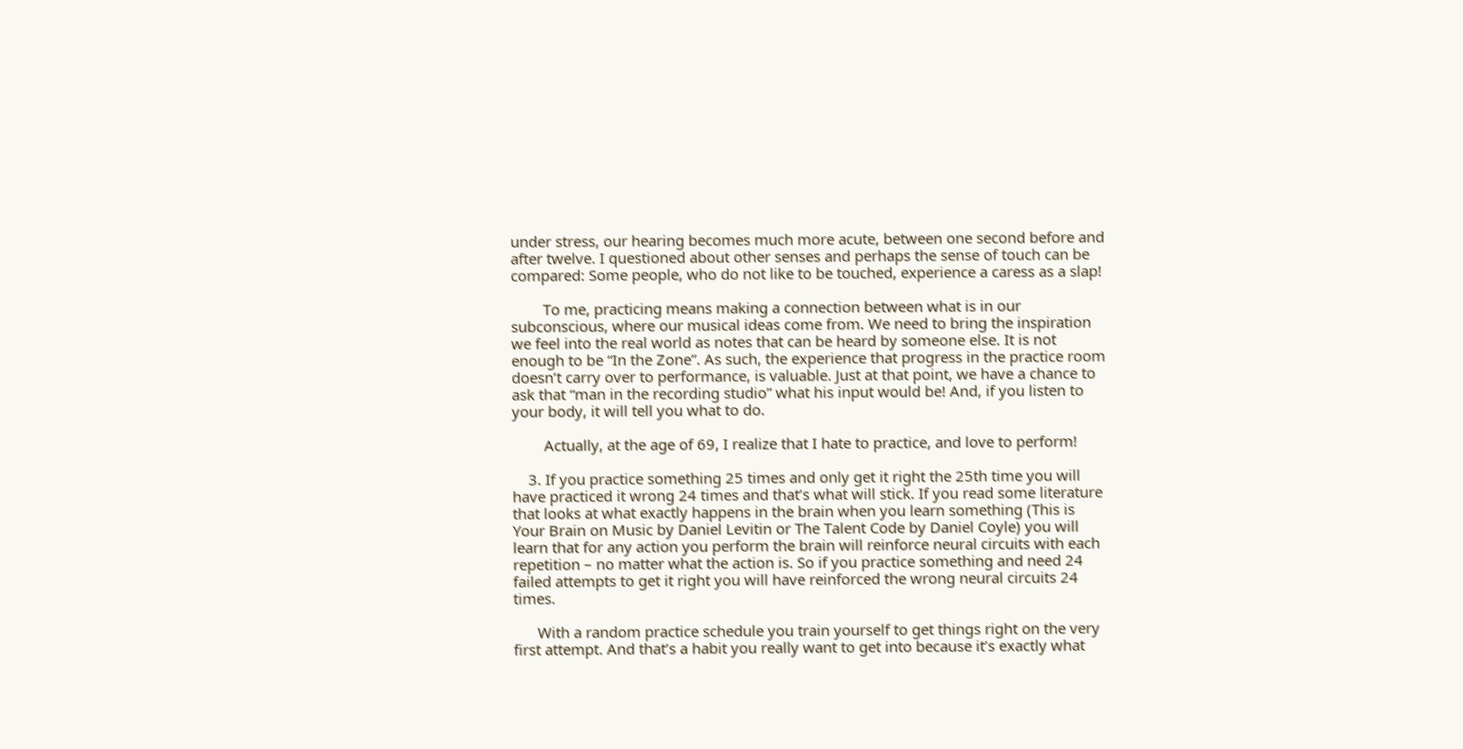under stress, our hearing becomes much more acute, between one second before and after twelve. I questioned about other senses and perhaps the sense of touch can be compared: Some people, who do not like to be touched, experience a caress as a slap!

        To me, practicing means making a connection between what is in our subconscious, where our musical ideas come from. We need to bring the inspiration we feel into the real world as notes that can be heard by someone else. It is not enough to be “In the Zone”. As such, the experience that progress in the practice room doesn’t carry over to performance, is valuable. Just at that point, we have a chance to ask that “man in the recording studio” what his input would be! And, if you listen to your body, it will tell you what to do.

        Actually, at the age of 69, I realize that I hate to practice, and love to perform!

    3. If you practice something 25 times and only get it right the 25th time you will have practiced it wrong 24 times and that’s what will stick. If you read some literature that looks at what exactly happens in the brain when you learn something (This is Your Brain on Music by Daniel Levitin or The Talent Code by Daniel Coyle) you will learn that for any action you perform the brain will reinforce neural circuits with each repetition – no matter what the action is. So if you practice something and need 24 failed attempts to get it right you will have reinforced the wrong neural circuits 24 times.

      With a random practice schedule you train yourself to get things right on the very first attempt. And that’s a habit you really want to get into because it’s exactly what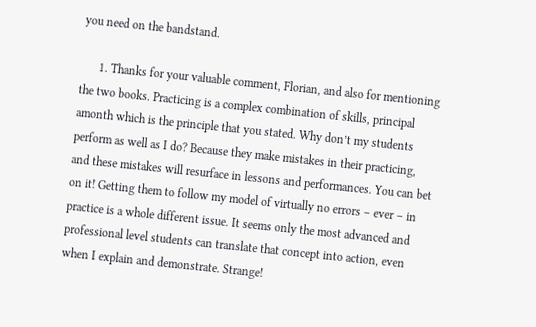you need on the bandstand.

      1. Thanks for your valuable comment, Florian, and also for mentioning the two books. Practicing is a complex combination of skills, principal amonth which is the principle that you stated. Why don’t my students perform as well as I do? Because they make mistakes in their practicing, and these mistakes will resurface in lessons and performances. You can bet on it! Getting them to follow my model of virtually no errors – ever – in practice is a whole different issue. It seems only the most advanced and professional level students can translate that concept into action, even when I explain and demonstrate. Strange!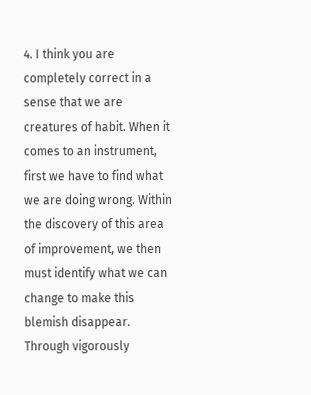4. I think you are completely correct in a sense that we are creatures of habit. When it comes to an instrument, first we have to find what we are doing wrong. Within the discovery of this area of improvement, we then must identify what we can change to make this blemish disappear. Through vigorously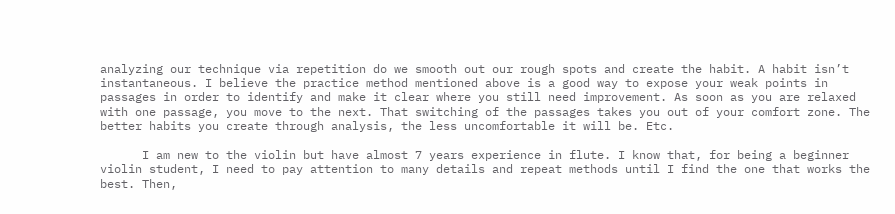analyzing our technique via repetition do we smooth out our rough spots and create the habit. A habit isn’t instantaneous. I believe the practice method mentioned above is a good way to expose your weak points in passages in order to identify and make it clear where you still need improvement. As soon as you are relaxed with one passage, you move to the next. That switching of the passages takes you out of your comfort zone. The better habits you create through analysis, the less uncomfortable it will be. Etc.

      I am new to the violin but have almost 7 years experience in flute. I know that, for being a beginner violin student, I need to pay attention to many details and repeat methods until I find the one that works the best. Then,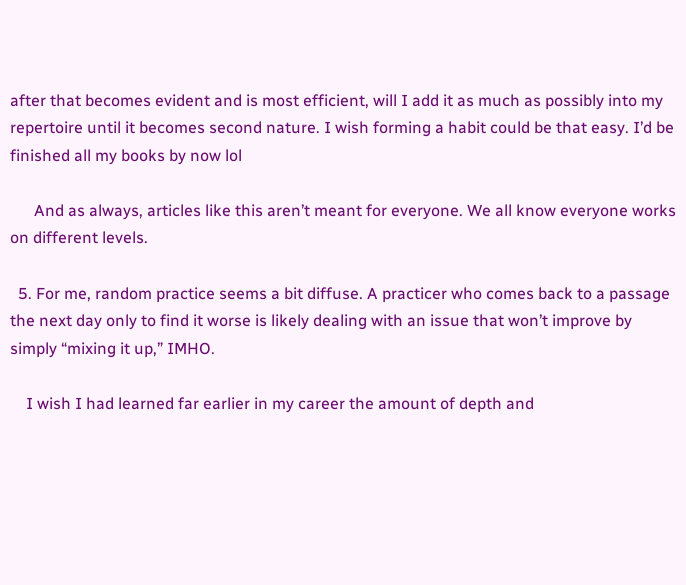after that becomes evident and is most efficient, will I add it as much as possibly into my repertoire until it becomes second nature. I wish forming a habit could be that easy. I’d be finished all my books by now lol

      And as always, articles like this aren’t meant for everyone. We all know everyone works on different levels.

  5. For me, random practice seems a bit diffuse. A practicer who comes back to a passage the next day only to find it worse is likely dealing with an issue that won’t improve by simply “mixing it up,” IMHO.

    I wish I had learned far earlier in my career the amount of depth and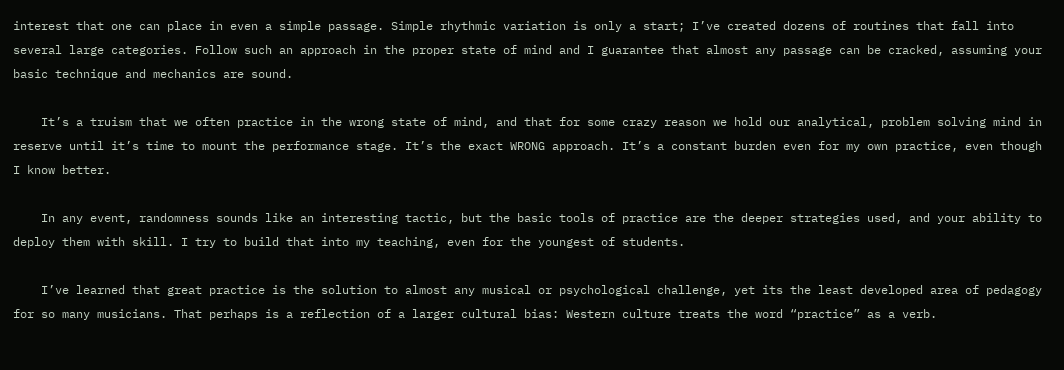interest that one can place in even a simple passage. Simple rhythmic variation is only a start; I’ve created dozens of routines that fall into several large categories. Follow such an approach in the proper state of mind and I guarantee that almost any passage can be cracked, assuming your basic technique and mechanics are sound.

    It’s a truism that we often practice in the wrong state of mind, and that for some crazy reason we hold our analytical, problem solving mind in reserve until it’s time to mount the performance stage. It’s the exact WRONG approach. It’s a constant burden even for my own practice, even though I know better.

    In any event, randomness sounds like an interesting tactic, but the basic tools of practice are the deeper strategies used, and your ability to deploy them with skill. I try to build that into my teaching, even for the youngest of students.

    I’ve learned that great practice is the solution to almost any musical or psychological challenge, yet its the least developed area of pedagogy for so many musicians. That perhaps is a reflection of a larger cultural bias: Western culture treats the word “practice” as a verb.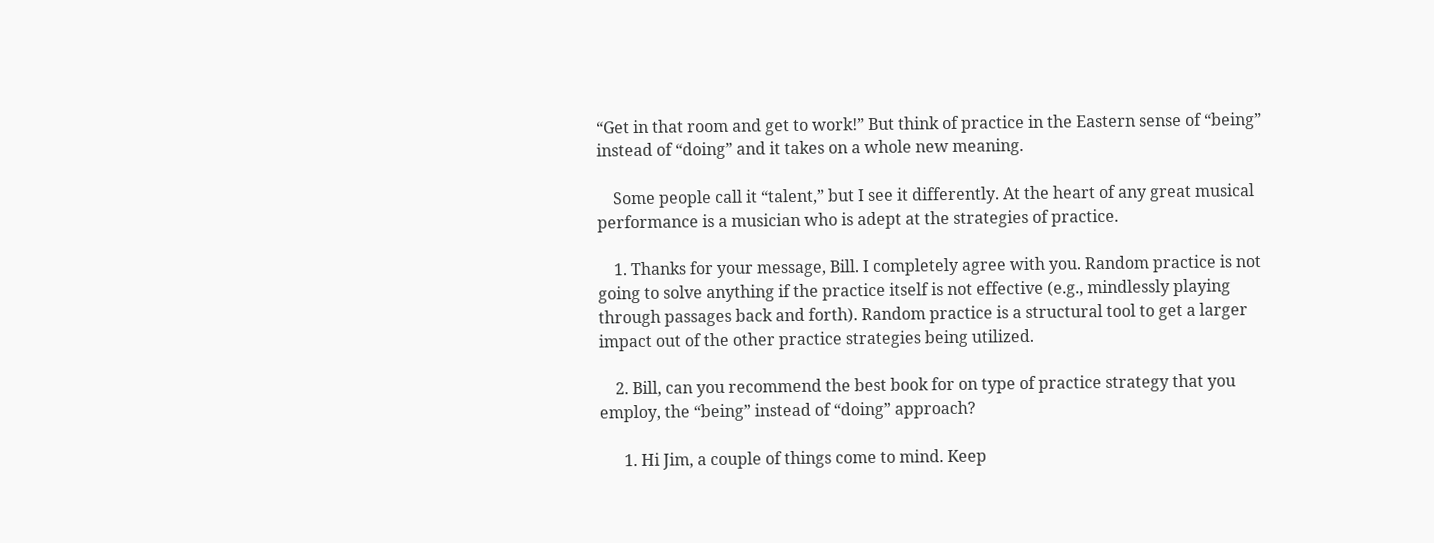“Get in that room and get to work!” But think of practice in the Eastern sense of “being” instead of “doing” and it takes on a whole new meaning.

    Some people call it “talent,” but I see it differently. At the heart of any great musical performance is a musician who is adept at the strategies of practice.

    1. Thanks for your message, Bill. I completely agree with you. Random practice is not going to solve anything if the practice itself is not effective (e.g., mindlessly playing through passages back and forth). Random practice is a structural tool to get a larger impact out of the other practice strategies being utilized.

    2. Bill, can you recommend the best book for on type of practice strategy that you employ, the “being” instead of “doing” approach?

      1. Hi Jim, a couple of things come to mind. Keep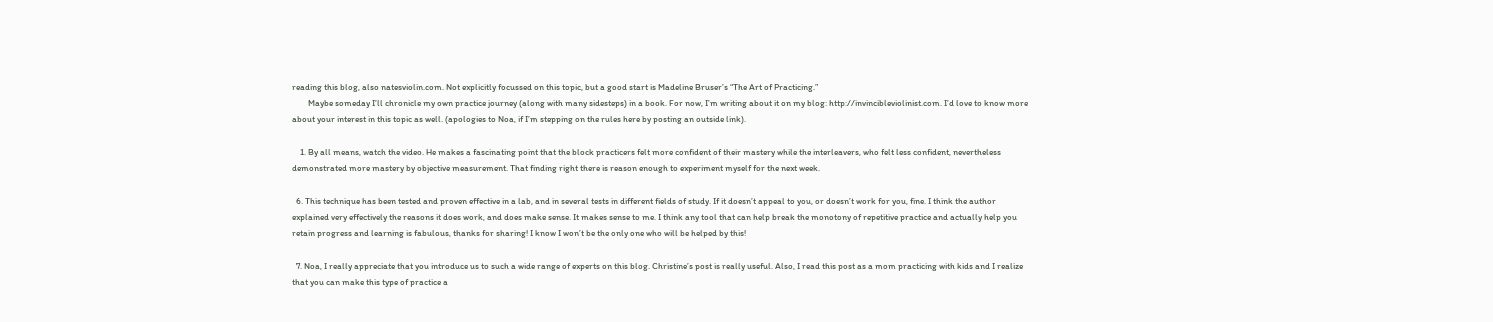reading this blog, also natesviolin.com. Not explicitly focussed on this topic, but a good start is Madeline Bruser’s “The Art of Practicing.”
        Maybe someday I’ll chronicle my own practice journey (along with many sidesteps) in a book. For now, I’m writing about it on my blog: http://invincibleviolinist.com. I’d love to know more about your interest in this topic as well. (apologies to Noa, if I’m stepping on the rules here by posting an outside link).

    1. By all means, watch the video. He makes a fascinating point that the block practicers felt more confident of their mastery while the interleavers, who felt less confident, nevertheless demonstrated more mastery by objective measurement. That finding right there is reason enough to experiment myself for the next week.

  6. This technique has been tested and proven effective in a lab, and in several tests in different fields of study. If it doesn’t appeal to you, or doesn’t work for you, fine. I think the author explained very effectively the reasons it does work, and does make sense. It makes sense to me. I think any tool that can help break the monotony of repetitive practice and actually help you retain progress and learning is fabulous, thanks for sharing! I know I won’t be the only one who will be helped by this!

  7. Noa, I really appreciate that you introduce us to such a wide range of experts on this blog. Christine’s post is really useful. Also, I read this post as a mom practicing with kids and I realize that you can make this type of practice a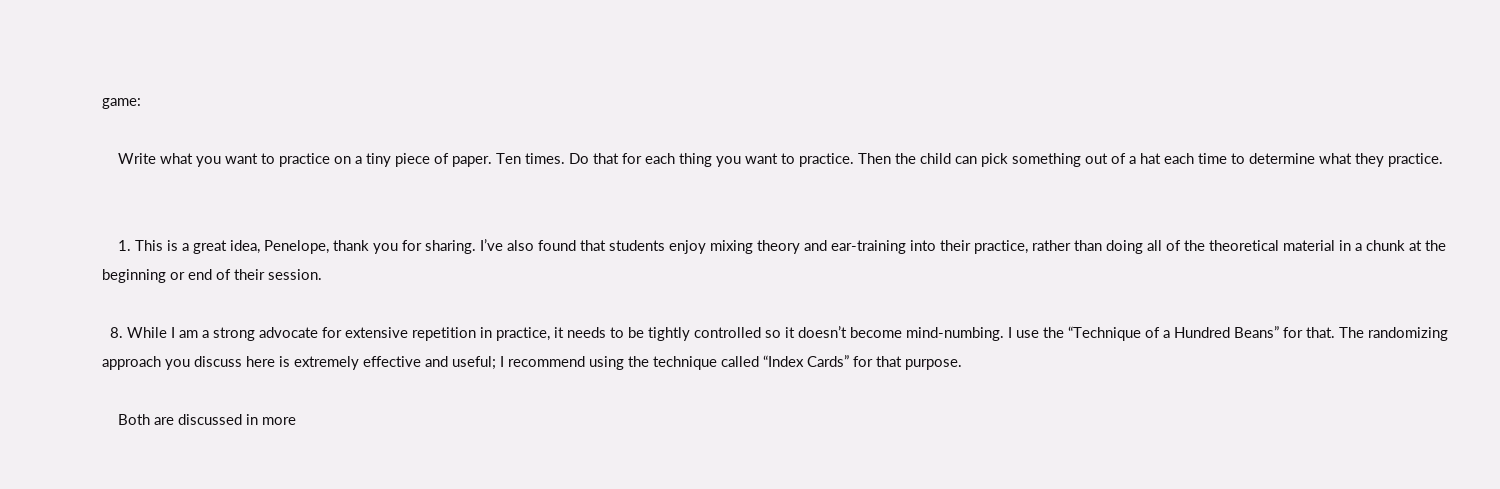game:

    Write what you want to practice on a tiny piece of paper. Ten times. Do that for each thing you want to practice. Then the child can pick something out of a hat each time to determine what they practice.


    1. This is a great idea, Penelope, thank you for sharing. I’ve also found that students enjoy mixing theory and ear-training into their practice, rather than doing all of the theoretical material in a chunk at the beginning or end of their session.

  8. While I am a strong advocate for extensive repetition in practice, it needs to be tightly controlled so it doesn’t become mind-numbing. I use the “Technique of a Hundred Beans” for that. The randomizing approach you discuss here is extremely effective and useful; I recommend using the technique called “Index Cards” for that purpose.

    Both are discussed in more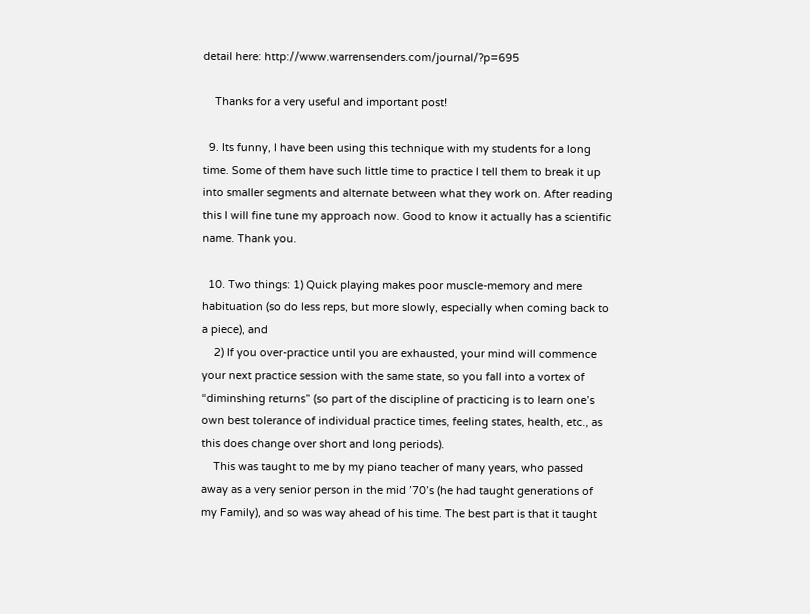detail here: http://www.warrensenders.com/journal/?p=695

    Thanks for a very useful and important post!

  9. Its funny, I have been using this technique with my students for a long time. Some of them have such little time to practice I tell them to break it up into smaller segments and alternate between what they work on. After reading this I will fine tune my approach now. Good to know it actually has a scientific name. Thank you.

  10. Two things: 1) Quick playing makes poor muscle-memory and mere habituation (so do less reps, but more slowly, especially when coming back to a piece), and
    2) If you over-practice until you are exhausted, your mind will commence your next practice session with the same state, so you fall into a vortex of “diminshing returns” (so part of the discipline of practicing is to learn one’s own best tolerance of individual practice times, feeling states, health, etc., as this does change over short and long periods).
    This was taught to me by my piano teacher of many years, who passed away as a very senior person in the mid ’70’s (he had taught generations of my Family), and so was way ahead of his time. The best part is that it taught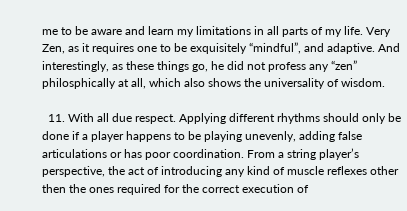me to be aware and learn my limitations in all parts of my life. Very Zen, as it requires one to be exquisitely “mindful”, and adaptive. And interestingly, as these things go, he did not profess any “zen” philosphically at all, which also shows the universality of wisdom.

  11. With all due respect. Applying different rhythms should only be done if a player happens to be playing unevenly, adding false articulations or has poor coordination. From a string player’s perspective, the act of introducing any kind of muscle reflexes other then the ones required for the correct execution of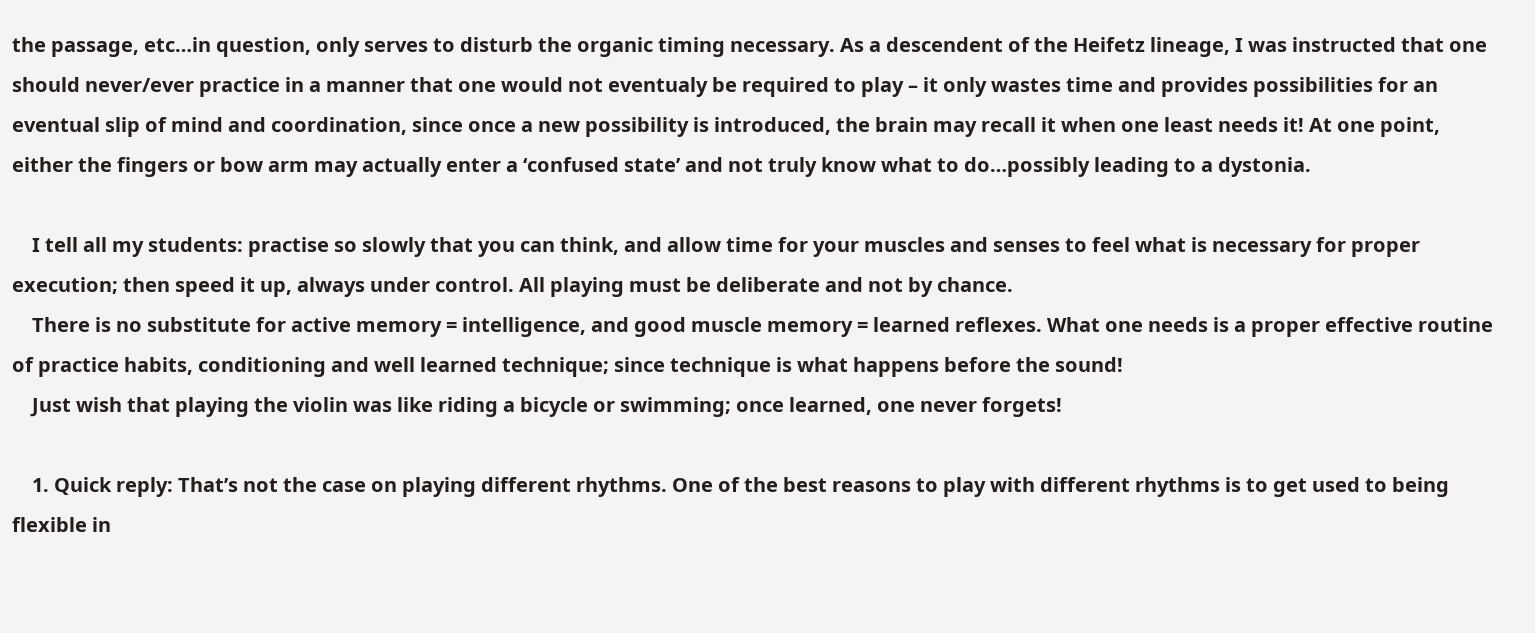the passage, etc…in question, only serves to disturb the organic timing necessary. As a descendent of the Heifetz lineage, I was instructed that one should never/ever practice in a manner that one would not eventualy be required to play – it only wastes time and provides possibilities for an eventual slip of mind and coordination, since once a new possibility is introduced, the brain may recall it when one least needs it! At one point, either the fingers or bow arm may actually enter a ‘confused state’ and not truly know what to do…possibly leading to a dystonia.

    I tell all my students: practise so slowly that you can think, and allow time for your muscles and senses to feel what is necessary for proper execution; then speed it up, always under control. All playing must be deliberate and not by chance.
    There is no substitute for active memory = intelligence, and good muscle memory = learned reflexes. What one needs is a proper effective routine of practice habits, conditioning and well learned technique; since technique is what happens before the sound!
    Just wish that playing the violin was like riding a bicycle or swimming; once learned, one never forgets!

    1. Quick reply: That’s not the case on playing different rhythms. One of the best reasons to play with different rhythms is to get used to being flexible in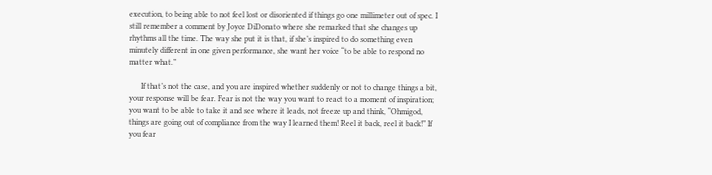execution, to being able to not feel lost or disoriented if things go one millimeter out of spec. I still remember a comment by Joyce DiDonato where she remarked that she changes up rhythms all the time. The way she put it is that, if she’s inspired to do something even minutely different in one given performance, she want her voice “to be able to respond no matter what.”

      If that’s not the case, and you are inspired whether suddenly or not to change things a bit, your response will be fear. Fear is not the way you want to react to a moment of inspiration; you want to be able to take it and see where it leads, not freeze up and think, “Ohmigod, things are going out of compliance from the way I learned them! Reel it back, reel it back!” If you fear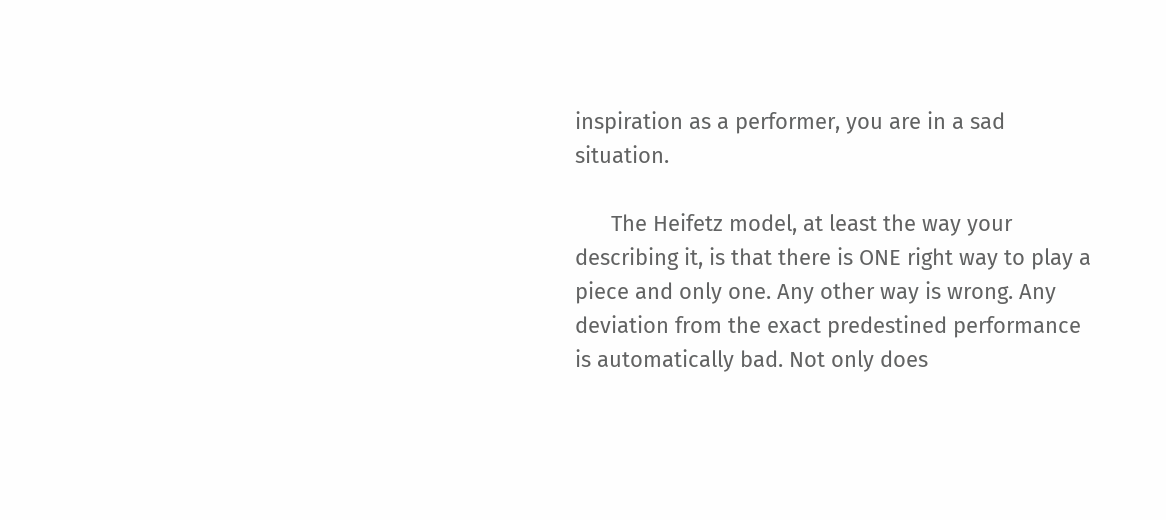inspiration as a performer, you are in a sad situation.

      The Heifetz model, at least the way your describing it, is that there is ONE right way to play a piece and only one. Any other way is wrong. Any deviation from the exact predestined performance is automatically bad. Not only does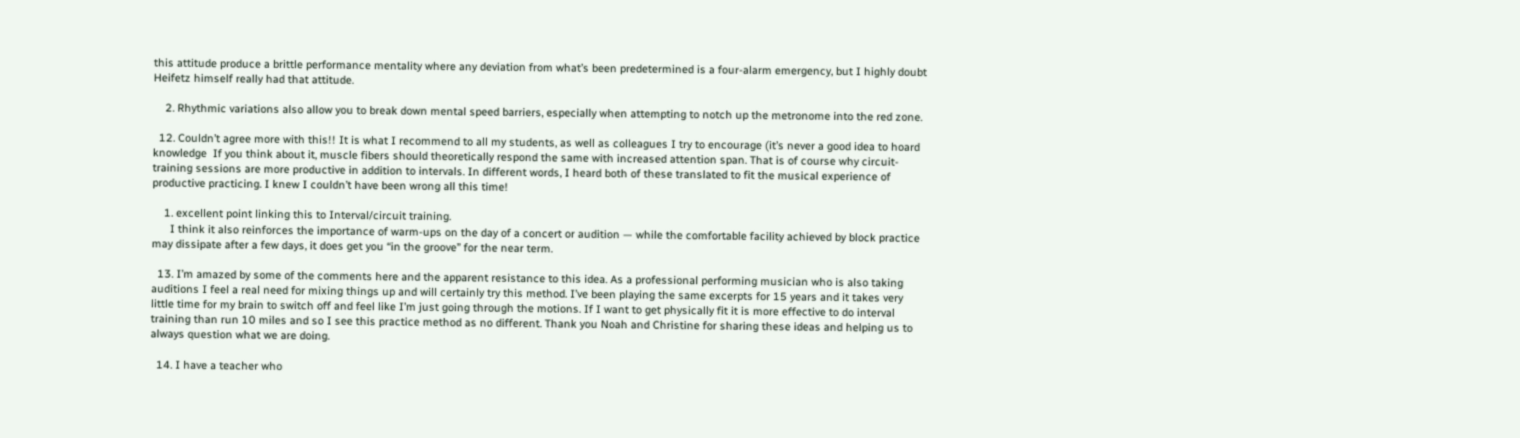this attitude produce a brittle performance mentality where any deviation from what’s been predetermined is a four-alarm emergency, but I highly doubt Heifetz himself really had that attitude.

    2. Rhythmic variations also allow you to break down mental speed barriers, especially when attempting to notch up the metronome into the red zone.

  12. Couldn’t agree more with this!! It is what I recommend to all my students, as well as colleagues I try to encourage (it’s never a good idea to hoard knowledge  If you think about it, muscle fibers should theoretically respond the same with increased attention span. That is of course why circuit-training sessions are more productive in addition to intervals. In different words, I heard both of these translated to fit the musical experience of productive practicing. I knew I couldn’t have been wrong all this time!

    1. excellent point linking this to Interval/circuit training.
      I think it also reinforces the importance of warm-ups on the day of a concert or audition — while the comfortable facility achieved by block practice may dissipate after a few days, it does get you “in the groove” for the near term.

  13. I’m amazed by some of the comments here and the apparent resistance to this idea. As a professional performing musician who is also taking auditions I feel a real need for mixing things up and will certainly try this method. I’ve been playing the same excerpts for 15 years and it takes very little time for my brain to switch off and feel like I’m just going through the motions. If I want to get physically fit it is more effective to do interval training than run 10 miles and so I see this practice method as no different. Thank you Noah and Christine for sharing these ideas and helping us to always question what we are doing.

  14. I have a teacher who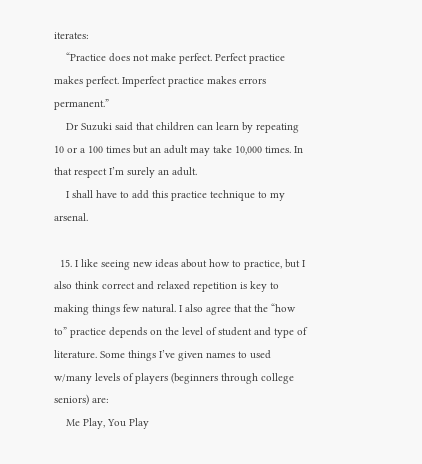iterates:
    “Practice does not make perfect. Perfect practice makes perfect. Imperfect practice makes errors permanent.”
    Dr Suzuki said that children can learn by repeating 10 or a 100 times but an adult may take 10,000 times. In that respect I’m surely an adult.
    I shall have to add this practice technique to my arsenal.

  15. I like seeing new ideas about how to practice, but I also think correct and relaxed repetition is key to making things few natural. I also agree that the “how to” practice depends on the level of student and type of literature. Some things I’ve given names to used w/many levels of players (beginners through college seniors) are:
    Me Play, You Play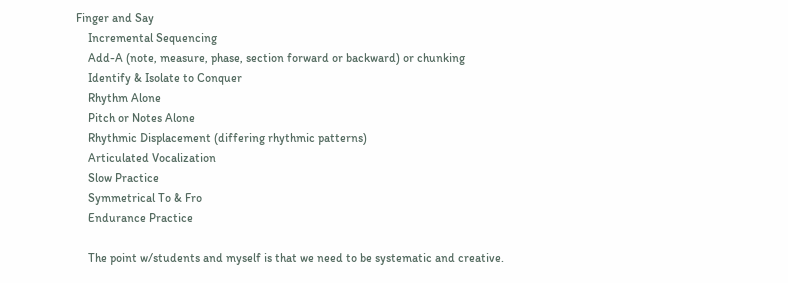Finger and Say
    Incremental Sequencing
    Add-A (note, measure, phase, section forward or backward) or chunking
    Identify & Isolate to Conquer
    Rhythm Alone
    Pitch or Notes Alone
    Rhythmic Displacement (differing rhythmic patterns)
    Articulated Vocalization
    Slow Practice
    Symmetrical To & Fro
    Endurance Practice

    The point w/students and myself is that we need to be systematic and creative.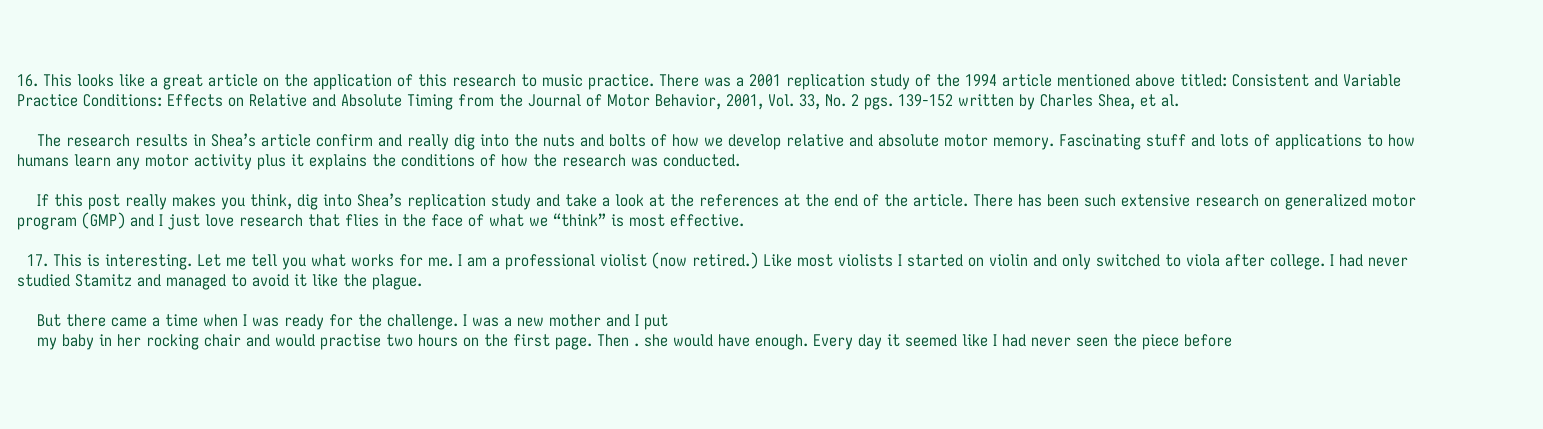16. This looks like a great article on the application of this research to music practice. There was a 2001 replication study of the 1994 article mentioned above titled: Consistent and Variable Practice Conditions: Effects on Relative and Absolute Timing from the Journal of Motor Behavior, 2001, Vol. 33, No. 2 pgs. 139-152 written by Charles Shea, et al.

    The research results in Shea’s article confirm and really dig into the nuts and bolts of how we develop relative and absolute motor memory. Fascinating stuff and lots of applications to how humans learn any motor activity plus it explains the conditions of how the research was conducted.

    If this post really makes you think, dig into Shea’s replication study and take a look at the references at the end of the article. There has been such extensive research on generalized motor program (GMP) and I just love research that flies in the face of what we “think” is most effective.

  17. This is interesting. Let me tell you what works for me. I am a professional violist (now retired.) Like most violists I started on violin and only switched to viola after college. I had never studied Stamitz and managed to avoid it like the plague.

    But there came a time when I was ready for the challenge. I was a new mother and I put
    my baby in her rocking chair and would practise two hours on the first page. Then . she would have enough. Every day it seemed like I had never seen the piece before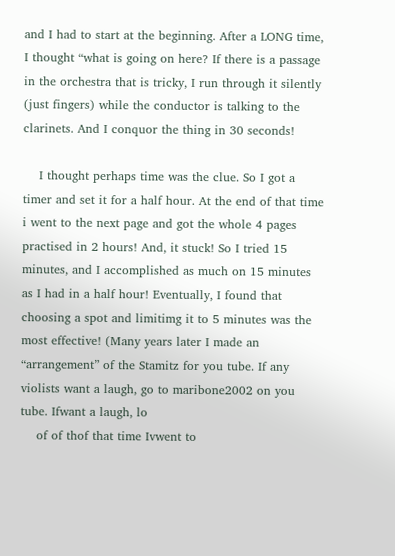and I had to start at the beginning. After a LONG time, I thought “what is going on here? If there is a passage in the orchestra that is tricky, I run through it silently (just fingers) while the conductor is talking to the clarinets. And I conquor the thing in 30 seconds!

    I thought perhaps time was the clue. So I got a timer and set it for a half hour. At the end of that time i went to the next page and got the whole 4 pages practised in 2 hours! And, it stuck! So I tried 15 minutes, and I accomplished as much on 15 minutes as I had in a half hour! Eventually, I found that choosing a spot and limitimg it to 5 minutes was the most effective! (Many years later I made an “arrangement” of the Stamitz for you tube. If any violists want a laugh, go to maribone2002 on you tube. Ifwant a laugh, lo
    of of thof that time Ivwent to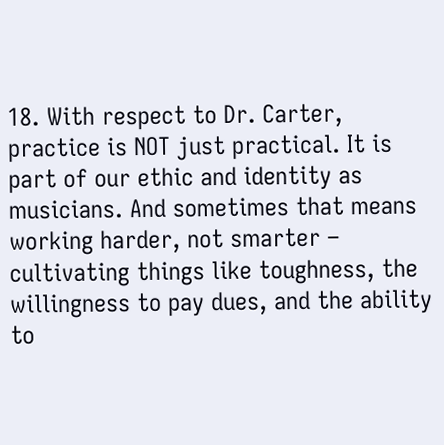18. With respect to Dr. Carter, practice is NOT just practical. It is part of our ethic and identity as musicians. And sometimes that means working harder, not smarter – cultivating things like toughness, the willingness to pay dues, and the ability to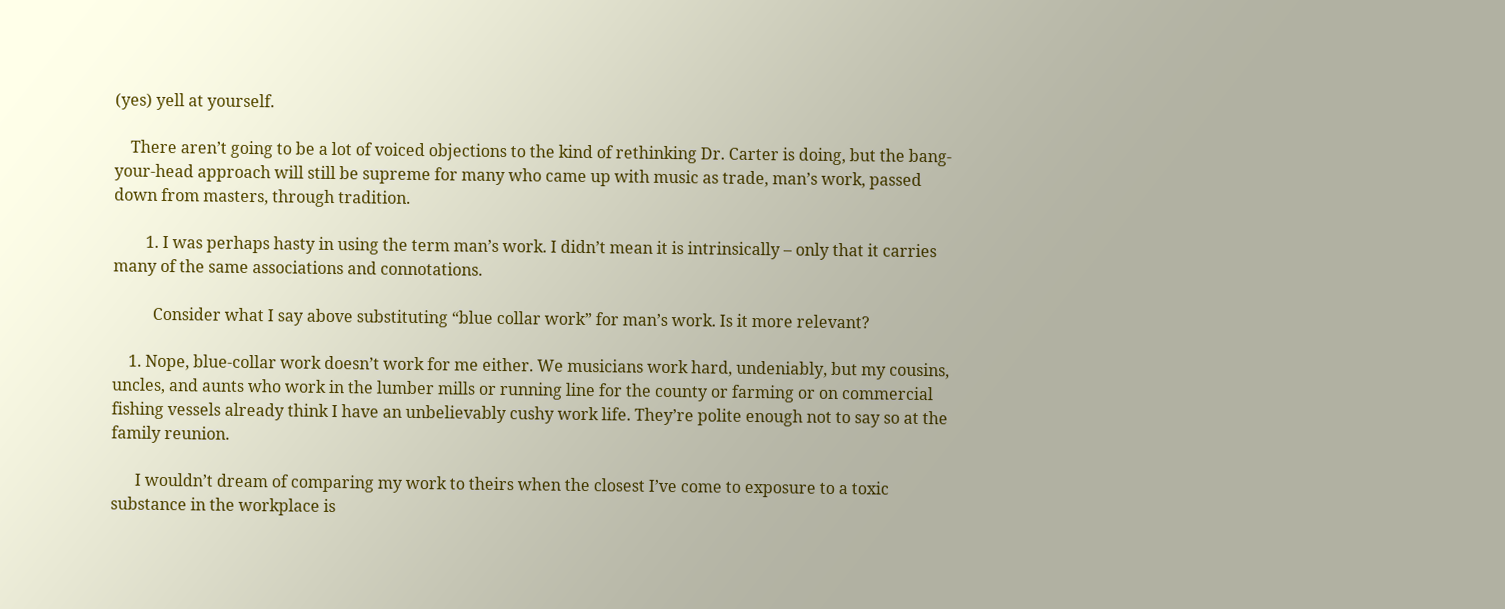(yes) yell at yourself.

    There aren’t going to be a lot of voiced objections to the kind of rethinking Dr. Carter is doing, but the bang-your-head approach will still be supreme for many who came up with music as trade, man’s work, passed down from masters, through tradition.

        1. I was perhaps hasty in using the term man’s work. I didn’t mean it is intrinsically – only that it carries many of the same associations and connotations.

          Consider what I say above substituting “blue collar work” for man’s work. Is it more relevant?

    1. Nope, blue-collar work doesn’t work for me either. We musicians work hard, undeniably, but my cousins, uncles, and aunts who work in the lumber mills or running line for the county or farming or on commercial fishing vessels already think I have an unbelievably cushy work life. They’re polite enough not to say so at the family reunion.

      I wouldn’t dream of comparing my work to theirs when the closest I’ve come to exposure to a toxic substance in the workplace is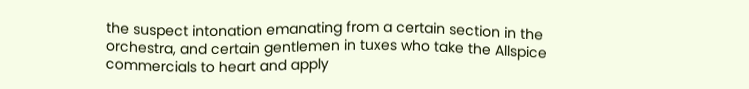the suspect intonation emanating from a certain section in the orchestra, and certain gentlemen in tuxes who take the Allspice commercials to heart and apply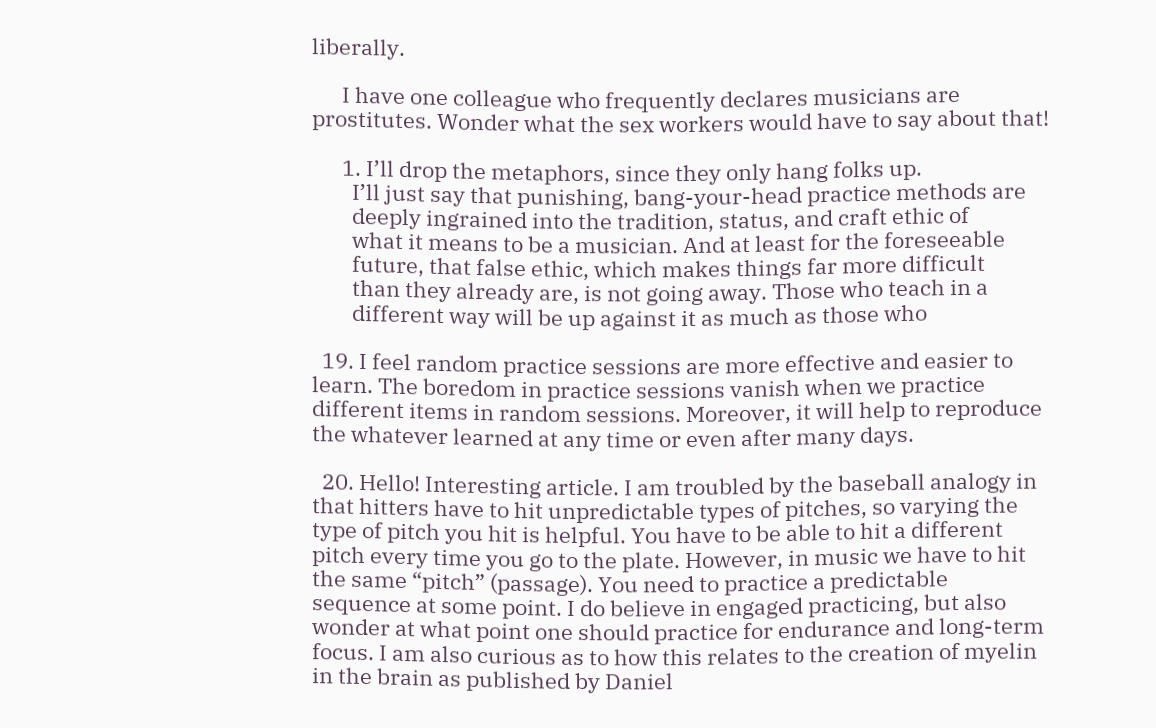liberally.

      I have one colleague who frequently declares musicians are prostitutes. Wonder what the sex workers would have to say about that!

      1. I’ll drop the metaphors, since they only hang folks up.
        I’ll just say that punishing, bang-your-head practice methods are
        deeply ingrained into the tradition, status, and craft ethic of
        what it means to be a musician. And at least for the foreseeable
        future, that false ethic, which makes things far more difficult
        than they already are, is not going away. Those who teach in a
        different way will be up against it as much as those who

  19. I feel random practice sessions are more effective and easier to learn. The boredom in practice sessions vanish when we practice different items in random sessions. Moreover, it will help to reproduce the whatever learned at any time or even after many days.

  20. Hello! Interesting article. I am troubled by the baseball analogy in that hitters have to hit unpredictable types of pitches, so varying the type of pitch you hit is helpful. You have to be able to hit a different pitch every time you go to the plate. However, in music we have to hit the same “pitch” (passage). You need to practice a predictable sequence at some point. I do believe in engaged practicing, but also wonder at what point one should practice for endurance and long-term focus. I am also curious as to how this relates to the creation of myelin in the brain as published by Daniel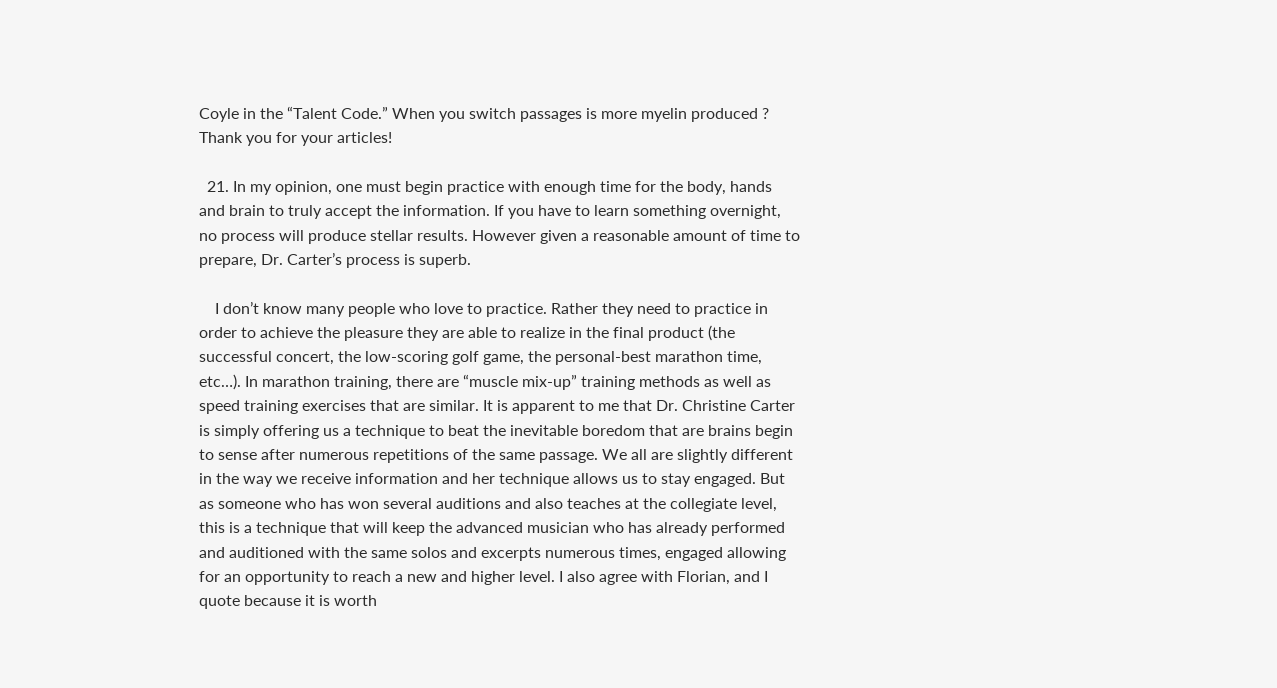Coyle in the “Talent Code.” When you switch passages is more myelin produced ? Thank you for your articles!

  21. In my opinion, one must begin practice with enough time for the body, hands and brain to truly accept the information. If you have to learn something overnight, no process will produce stellar results. However given a reasonable amount of time to prepare, Dr. Carter’s process is superb.

    I don’t know many people who love to practice. Rather they need to practice in order to achieve the pleasure they are able to realize in the final product (the successful concert, the low-scoring golf game, the personal-best marathon time, etc…). In marathon training, there are “muscle mix-up” training methods as well as speed training exercises that are similar. It is apparent to me that Dr. Christine Carter is simply offering us a technique to beat the inevitable boredom that are brains begin to sense after numerous repetitions of the same passage. We all are slightly different in the way we receive information and her technique allows us to stay engaged. But as someone who has won several auditions and also teaches at the collegiate level, this is a technique that will keep the advanced musician who has already performed and auditioned with the same solos and excerpts numerous times, engaged allowing for an opportunity to reach a new and higher level. I also agree with Florian, and I quote because it is worth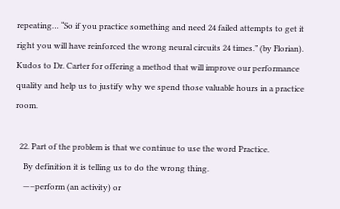repeating… “So if you practice something and need 24 failed attempts to get it right you will have reinforced the wrong neural circuits 24 times.” (by Florian). Kudos to Dr. Carter for offering a method that will improve our performance quality and help us to justify why we spend those valuable hours in a practice room.

  22. Part of the problem is that we continue to use the word Practice.
    By definition it is telling us to do the wrong thing.
    —–perform (an activity) or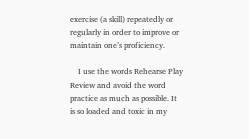exercise (a skill) repeatedly or regularly in order to improve or maintain one’s proficiency.

    I use the words Rehearse Play Review and avoid the word practice as much as possible. It is so loaded and toxic in my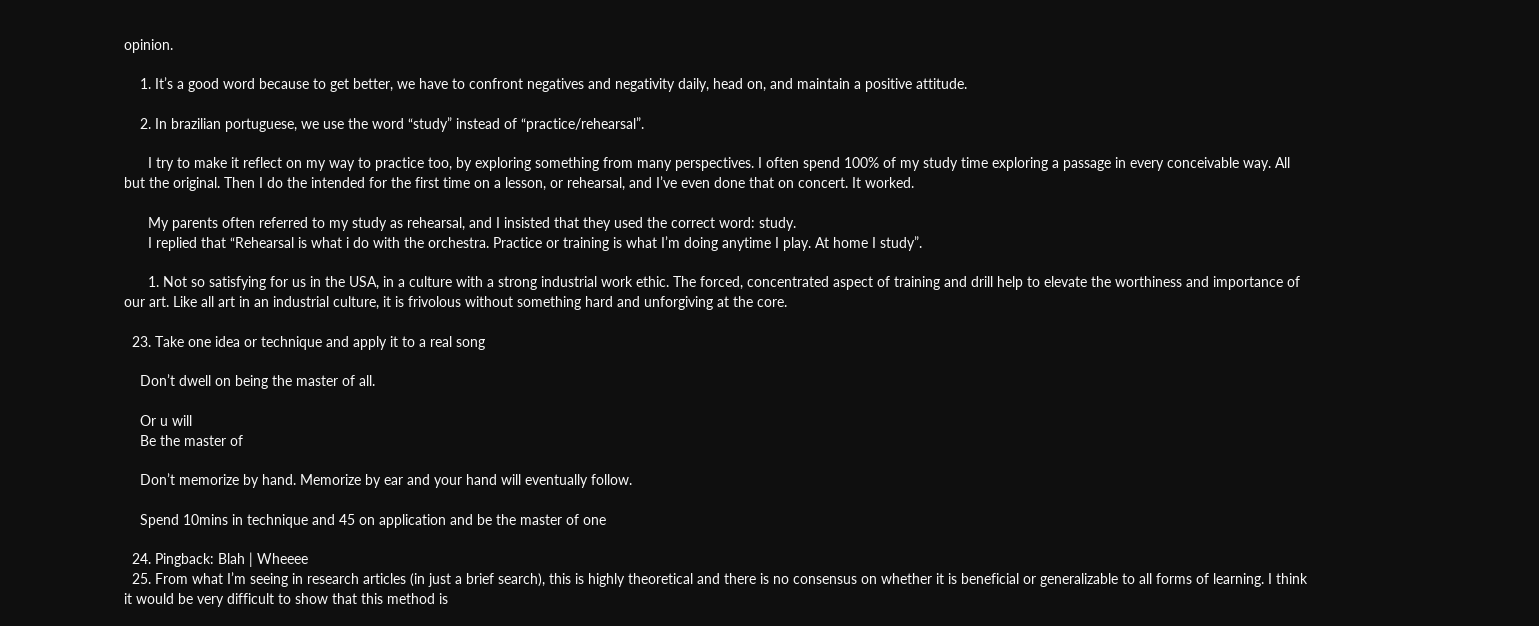opinion.

    1. It’s a good word because to get better, we have to confront negatives and negativity daily, head on, and maintain a positive attitude.

    2. In brazilian portuguese, we use the word “study” instead of “practice/rehearsal”.

      I try to make it reflect on my way to practice too, by exploring something from many perspectives. I often spend 100% of my study time exploring a passage in every conceivable way. All but the original. Then I do the intended for the first time on a lesson, or rehearsal, and I’ve even done that on concert. It worked.

      My parents often referred to my study as rehearsal, and I insisted that they used the correct word: study.
      I replied that “Rehearsal is what i do with the orchestra. Practice or training is what I’m doing anytime I play. At home I study”.

      1. Not so satisfying for us in the USA, in a culture with a strong industrial work ethic. The forced, concentrated aspect of training and drill help to elevate the worthiness and importance of our art. Like all art in an industrial culture, it is frivolous without something hard and unforgiving at the core.

  23. Take one idea or technique and apply it to a real song

    Don’t dwell on being the master of all.

    Or u will
    Be the master of

    Don’t memorize by hand. Memorize by ear and your hand will eventually follow.

    Spend 10mins in technique and 45 on application and be the master of one

  24. Pingback: Blah | Wheeee
  25. From what I’m seeing in research articles (in just a brief search), this is highly theoretical and there is no consensus on whether it is beneficial or generalizable to all forms of learning. I think it would be very difficult to show that this method is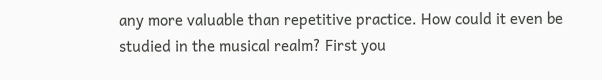any more valuable than repetitive practice. How could it even be studied in the musical realm? First you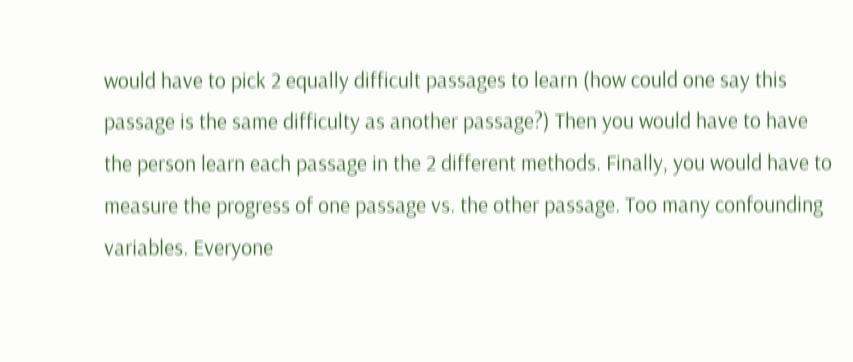would have to pick 2 equally difficult passages to learn (how could one say this passage is the same difficulty as another passage?) Then you would have to have the person learn each passage in the 2 different methods. Finally, you would have to measure the progress of one passage vs. the other passage. Too many confounding variables. Everyone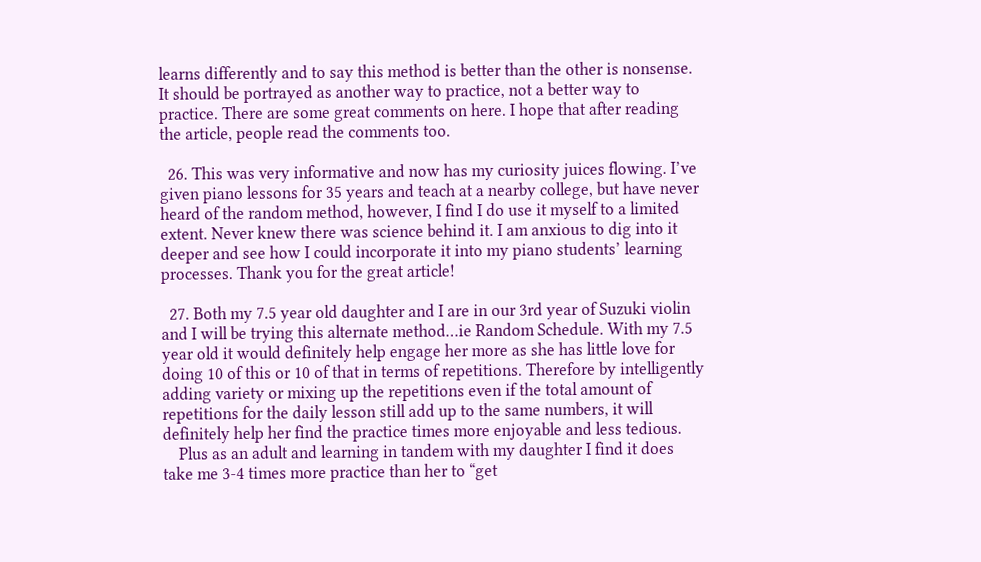learns differently and to say this method is better than the other is nonsense. It should be portrayed as another way to practice, not a better way to practice. There are some great comments on here. I hope that after reading the article, people read the comments too.

  26. This was very informative and now has my curiosity juices flowing. I’ve given piano lessons for 35 years and teach at a nearby college, but have never heard of the random method, however, I find I do use it myself to a limited extent. Never knew there was science behind it. I am anxious to dig into it deeper and see how I could incorporate it into my piano students’ learning processes. Thank you for the great article!

  27. Both my 7.5 year old daughter and I are in our 3rd year of Suzuki violin and I will be trying this alternate method…ie Random Schedule. With my 7.5 year old it would definitely help engage her more as she has little love for doing 10 of this or 10 of that in terms of repetitions. Therefore by intelligently adding variety or mixing up the repetitions even if the total amount of repetitions for the daily lesson still add up to the same numbers, it will definitely help her find the practice times more enjoyable and less tedious.
    Plus as an adult and learning in tandem with my daughter I find it does take me 3-4 times more practice than her to “get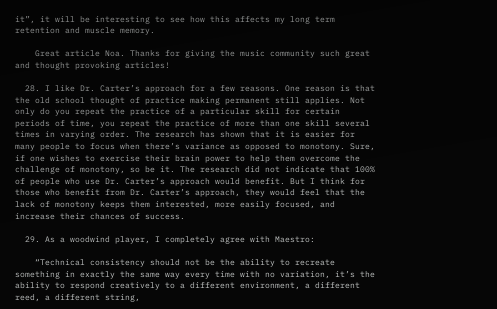it”, it will be interesting to see how this affects my long term retention and muscle memory.

    Great article Noa. Thanks for giving the music community such great and thought provoking articles!

  28. I like Dr. Carter’s approach for a few reasons. One reason is that the old school thought of practice making permanent still applies. Not only do you repeat the practice of a particular skill for certain periods of time, you repeat the practice of more than one skill several times in varying order. The research has shown that it is easier for many people to focus when there’s variance as opposed to monotony. Sure, if one wishes to exercise their brain power to help them overcome the challenge of monotony, so be it. The research did not indicate that 100% of people who use Dr. Carter’s approach would benefit. But I think for those who benefit from Dr. Carter’s approach, they would feel that the lack of monotony keeps them interested, more easily focused, and increase their chances of success.

  29. As a woodwind player, I completely agree with Maestro:

    “Technical consistency should not be the ability to recreate something in exactly the same way every time with no variation, it’s the ability to respond creatively to a different environment, a different reed, a different string,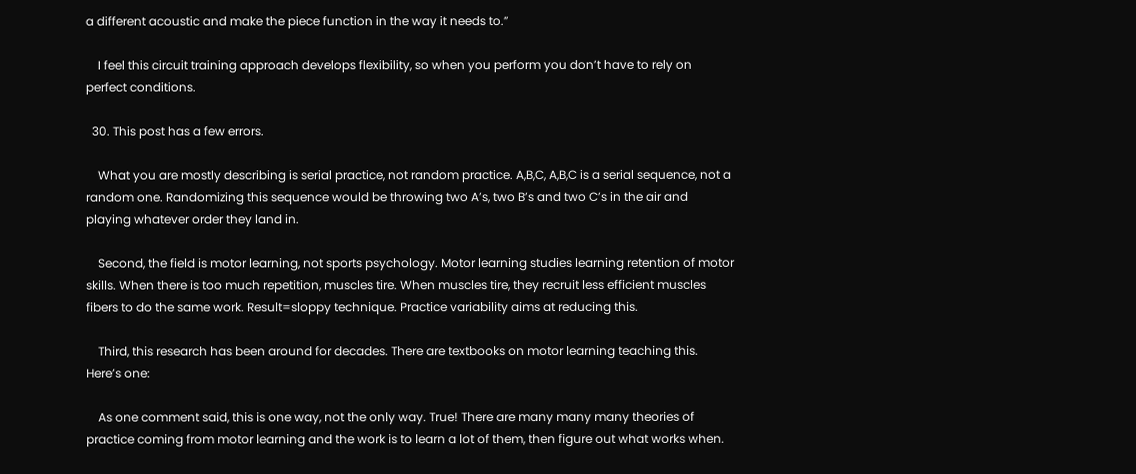a different acoustic and make the piece function in the way it needs to.”

    I feel this circuit training approach develops flexibility, so when you perform you don’t have to rely on perfect conditions.

  30. This post has a few errors.

    What you are mostly describing is serial practice, not random practice. A,B,C, A,B,C is a serial sequence, not a random one. Randomizing this sequence would be throwing two A’s, two B’s and two C’s in the air and playing whatever order they land in.

    Second, the field is motor learning, not sports psychology. Motor learning studies learning retention of motor skills. When there is too much repetition, muscles tire. When muscles tire, they recruit less efficient muscles fibers to do the same work. Result=sloppy technique. Practice variability aims at reducing this.

    Third, this research has been around for decades. There are textbooks on motor learning teaching this. Here’s one:

    As one comment said, this is one way, not the only way. True! There are many many many theories of practice coming from motor learning and the work is to learn a lot of them, then figure out what works when.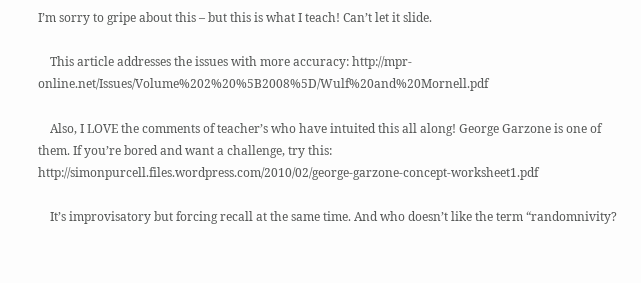I’m sorry to gripe about this – but this is what I teach! Can’t let it slide.

    This article addresses the issues with more accuracy: http://mpr-online.net/Issues/Volume%202%20%5B2008%5D/Wulf%20and%20Mornell.pdf

    Also, I LOVE the comments of teacher’s who have intuited this all along! George Garzone is one of them. If you’re bored and want a challenge, try this: http://simonpurcell.files.wordpress.com/2010/02/george-garzone-concept-worksheet1.pdf

    It’s improvisatory but forcing recall at the same time. And who doesn’t like the term “randomnivity?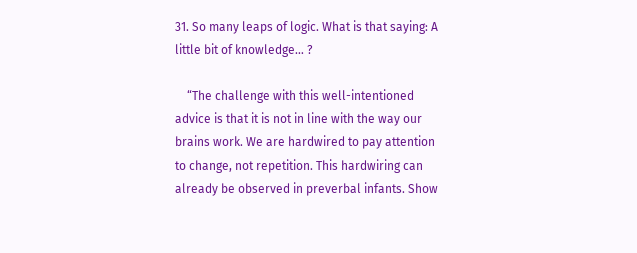31. So many leaps of logic. What is that saying: A little bit of knowledge… ?

    “The challenge with this well-intentioned advice is that it is not in line with the way our brains work. We are hardwired to pay attention to change, not repetition. This hardwiring can already be observed in preverbal infants. Show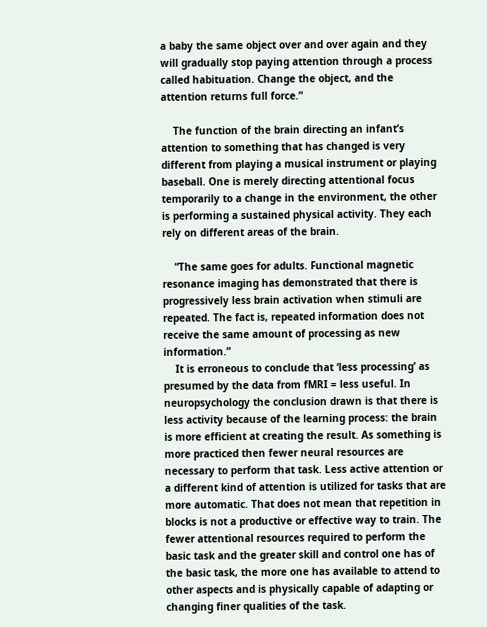a baby the same object over and over again and they will gradually stop paying attention through a process called habituation. Change the object, and the attention returns full force.”

    The function of the brain directing an infant’s attention to something that has changed is very different from playing a musical instrument or playing baseball. One is merely directing attentional focus temporarily to a change in the environment, the other is performing a sustained physical activity. They each rely on different areas of the brain.

    “The same goes for adults. Functional magnetic resonance imaging has demonstrated that there is progressively less brain activation when stimuli are repeated. The fact is, repeated information does not receive the same amount of processing as new information.”
    It is erroneous to conclude that ‘less processing’ as presumed by the data from fMRI = less useful. In neuropsychology the conclusion drawn is that there is less activity because of the learning process: the brain is more efficient at creating the result. As something is more practiced then fewer neural resources are necessary to perform that task. Less active attention or a different kind of attention is utilized for tasks that are more automatic. That does not mean that repetition in blocks is not a productive or effective way to train. The fewer attentional resources required to perform the basic task and the greater skill and control one has of the basic task, the more one has available to attend to other aspects and is physically capable of adapting or changing finer qualities of the task.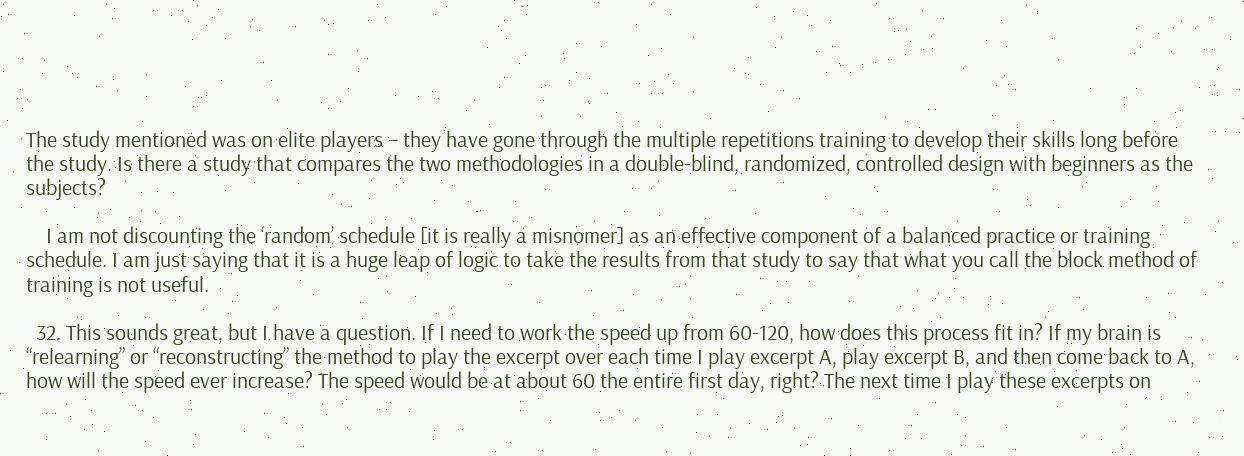The study mentioned was on elite players – they have gone through the multiple repetitions training to develop their skills long before the study. Is there a study that compares the two methodologies in a double-blind, randomized, controlled design with beginners as the subjects?

    I am not discounting the ‘random’ schedule [it is really a misnomer] as an effective component of a balanced practice or training schedule. I am just saying that it is a huge leap of logic to take the results from that study to say that what you call the block method of training is not useful.

  32. This sounds great, but I have a question. If I need to work the speed up from 60-120, how does this process fit in? If my brain is “relearning” or “reconstructing” the method to play the excerpt over each time I play excerpt A, play excerpt B, and then come back to A, how will the speed ever increase? The speed would be at about 60 the entire first day, right? The next time I play these excerpts on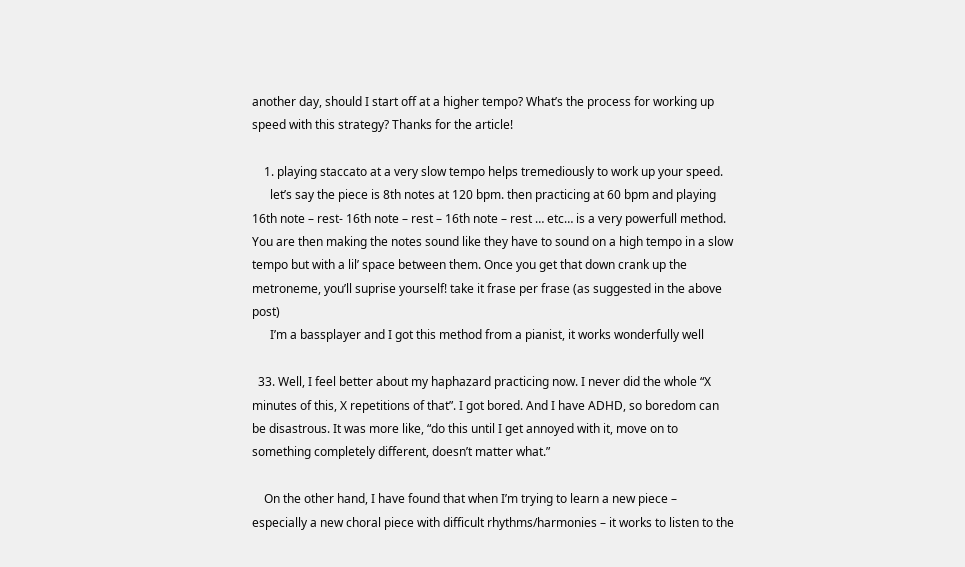another day, should I start off at a higher tempo? What’s the process for working up speed with this strategy? Thanks for the article!

    1. playing staccato at a very slow tempo helps tremediously to work up your speed.
      let’s say the piece is 8th notes at 120 bpm. then practicing at 60 bpm and playing 16th note – rest- 16th note – rest – 16th note – rest … etc… is a very powerfull method. You are then making the notes sound like they have to sound on a high tempo in a slow tempo but with a lil’ space between them. Once you get that down crank up the metroneme, you’ll suprise yourself! take it frase per frase (as suggested in the above post)
      I’m a bassplayer and I got this method from a pianist, it works wonderfully well

  33. Well, I feel better about my haphazard practicing now. I never did the whole “X minutes of this, X repetitions of that”. I got bored. And I have ADHD, so boredom can be disastrous. It was more like, “do this until I get annoyed with it, move on to something completely different, doesn’t matter what.”

    On the other hand, I have found that when I’m trying to learn a new piece – especially a new choral piece with difficult rhythms/harmonies – it works to listen to the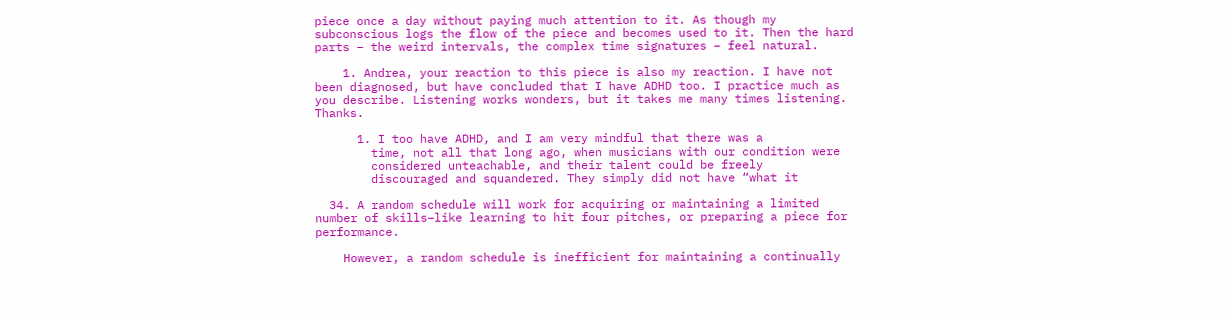piece once a day without paying much attention to it. As though my subconscious logs the flow of the piece and becomes used to it. Then the hard parts – the weird intervals, the complex time signatures – feel natural.

    1. Andrea, your reaction to this piece is also my reaction. I have not been diagnosed, but have concluded that I have ADHD too. I practice much as you describe. Listening works wonders, but it takes me many times listening. Thanks.

      1. I too have ADHD, and I am very mindful that there was a
        time, not all that long ago, when musicians with our condition were
        considered unteachable, and their talent could be freely
        discouraged and squandered. They simply did not have “what it

  34. A random schedule will work for acquiring or maintaining a limited number of skills–like learning to hit four pitches, or preparing a piece for performance.

    However, a random schedule is inefficient for maintaining a continually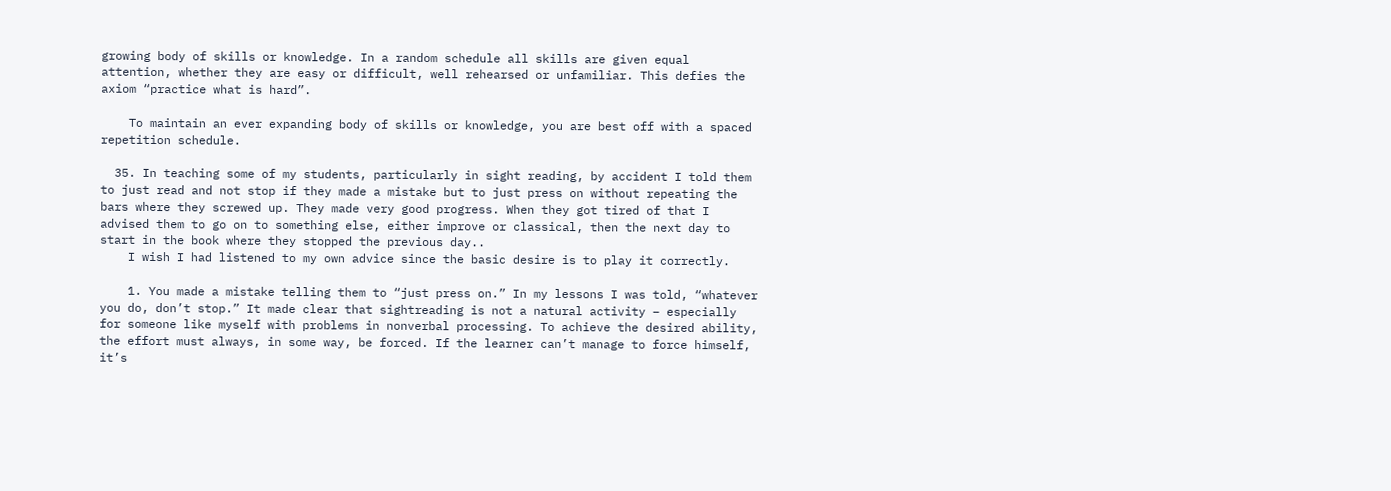growing body of skills or knowledge. In a random schedule all skills are given equal attention, whether they are easy or difficult, well rehearsed or unfamiliar. This defies the axiom “practice what is hard”.

    To maintain an ever expanding body of skills or knowledge, you are best off with a spaced repetition schedule.

  35. In teaching some of my students, particularly in sight reading, by accident I told them to just read and not stop if they made a mistake but to just press on without repeating the bars where they screwed up. They made very good progress. When they got tired of that I advised them to go on to something else, either improve or classical, then the next day to start in the book where they stopped the previous day..
    I wish I had listened to my own advice since the basic desire is to play it correctly.

    1. You made a mistake telling them to “just press on.” In my lessons I was told, “whatever you do, don’t stop.” It made clear that sightreading is not a natural activity – especially for someone like myself with problems in nonverbal processing. To achieve the desired ability, the effort must always, in some way, be forced. If the learner can’t manage to force himself, it’s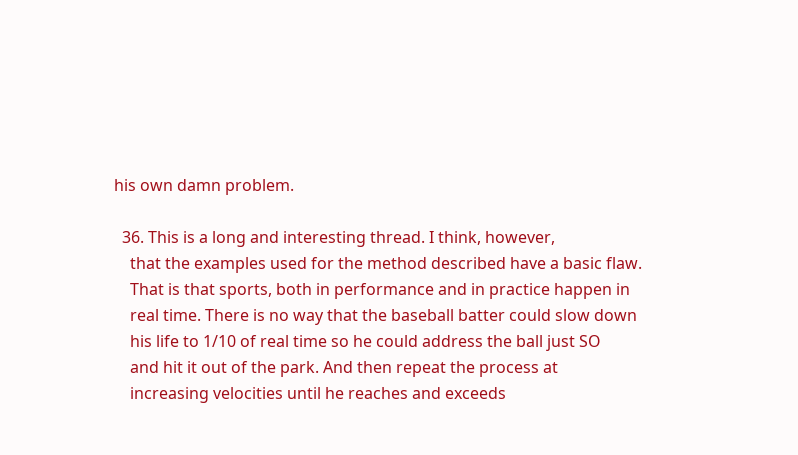his own damn problem.

  36. This is a long and interesting thread. I think, however,
    that the examples used for the method described have a basic flaw.
    That is that sports, both in performance and in practice happen in
    real time. There is no way that the baseball batter could slow down
    his life to 1/10 of real time so he could address the ball just SO
    and hit it out of the park. And then repeat the process at
    increasing velocities until he reaches and exceeds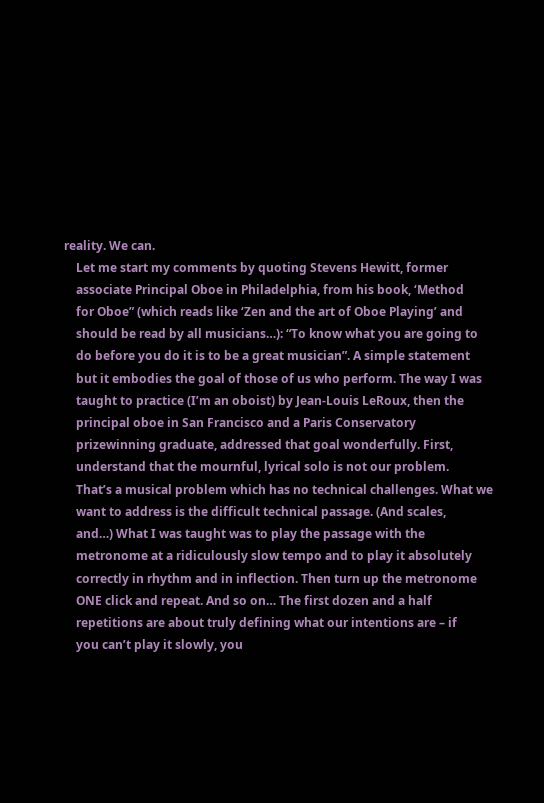reality. We can.
    Let me start my comments by quoting Stevens Hewitt, former
    associate Principal Oboe in Philadelphia, from his book, ‘Method
    for Oboe” (which reads like ‘Zen and the art of Oboe Playing’ and
    should be read by all musicians…): “To know what you are going to
    do before you do it is to be a great musician”. A simple statement
    but it embodies the goal of those of us who perform. The way I was
    taught to practice (I’m an oboist) by Jean-Louis LeRoux, then the
    principal oboe in San Francisco and a Paris Conservatory
    prizewinning graduate, addressed that goal wonderfully. First,
    understand that the mournful, lyrical solo is not our problem.
    That’s a musical problem which has no technical challenges. What we
    want to address is the difficult technical passage. (And scales,
    and…) What I was taught was to play the passage with the
    metronome at a ridiculously slow tempo and to play it absolutely
    correctly in rhythm and in inflection. Then turn up the metronome
    ONE click and repeat. And so on… The first dozen and a half
    repetitions are about truly defining what our intentions are – if
    you can’t play it slowly, you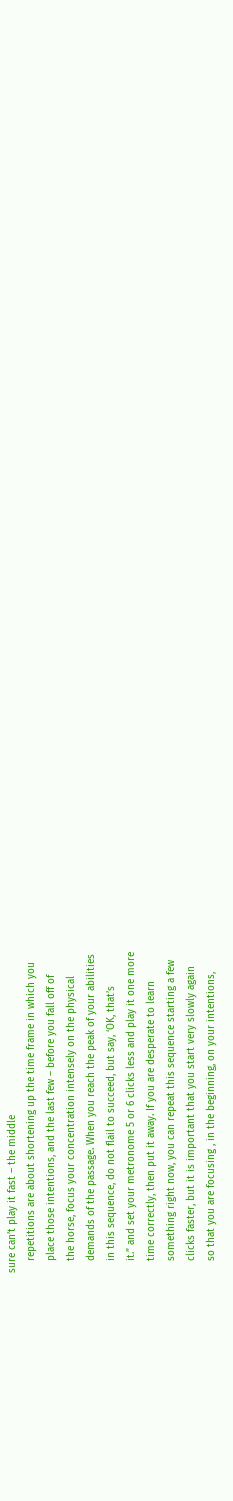sure can’t play it fast – the middle
    repetitions are about shortening up the time frame in which you
    place those intentions, and the last few – before you fall off of
    the horse, focus your concentration intensely on the physical
    demands of the passage. When you reach the peak of your abilities
    in this sequence, do not flail to succeed, but say, ‘OK, that’s
    it.” and set your metronome 5 or 6 clicks less and play it one more
    time correctly, then put it away. If you are desperate to learn
    something right now, you can repeat this sequence starting a few
    clicks faster, but it is important that you start very slowly again
    so that you are focusing , in the beginning, on your intentions,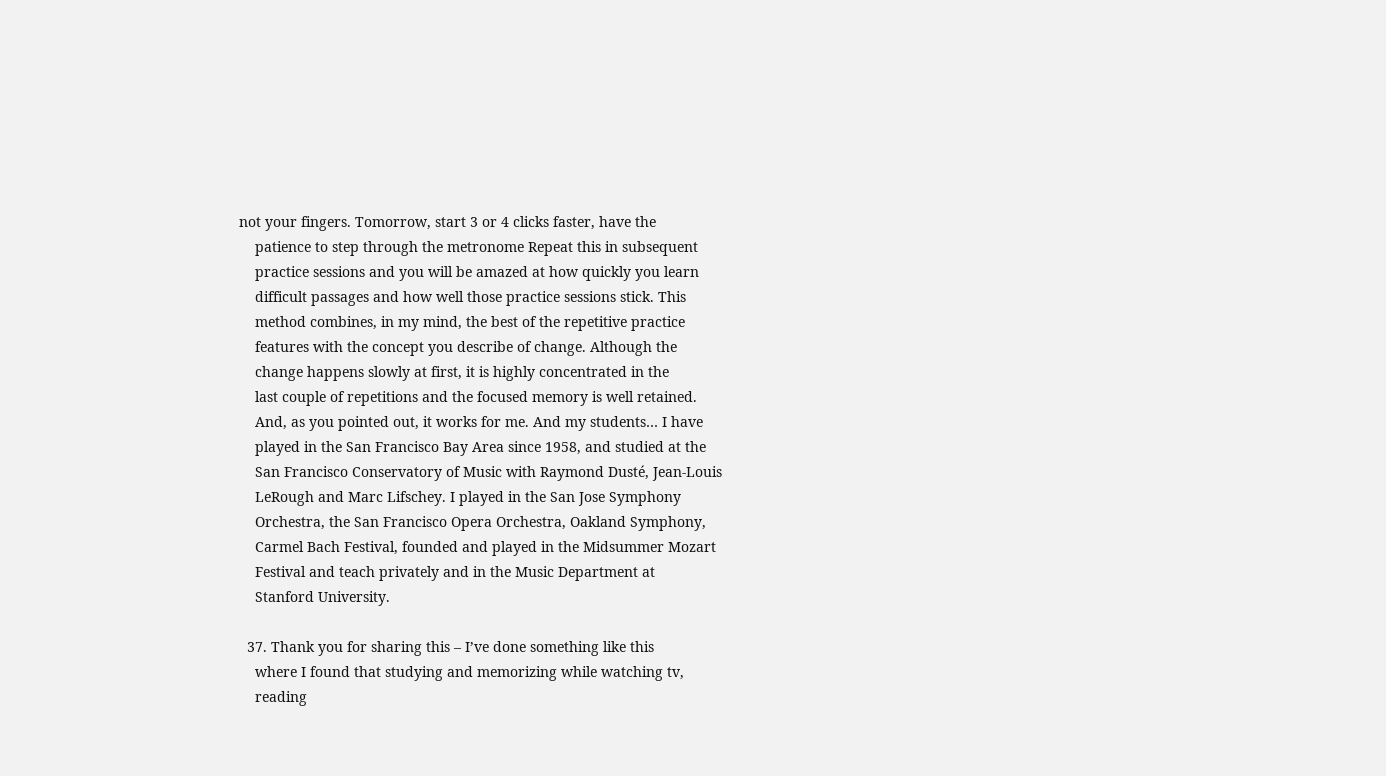not your fingers. Tomorrow, start 3 or 4 clicks faster, have the
    patience to step through the metronome Repeat this in subsequent
    practice sessions and you will be amazed at how quickly you learn
    difficult passages and how well those practice sessions stick. This
    method combines, in my mind, the best of the repetitive practice
    features with the concept you describe of change. Although the
    change happens slowly at first, it is highly concentrated in the
    last couple of repetitions and the focused memory is well retained.
    And, as you pointed out, it works for me. And my students… I have
    played in the San Francisco Bay Area since 1958, and studied at the
    San Francisco Conservatory of Music with Raymond Dusté, Jean-Louis
    LeRough and Marc Lifschey. I played in the San Jose Symphony
    Orchestra, the San Francisco Opera Orchestra, Oakland Symphony,
    Carmel Bach Festival, founded and played in the Midsummer Mozart
    Festival and teach privately and in the Music Department at
    Stanford University.

  37. Thank you for sharing this – I’ve done something like this
    where I found that studying and memorizing while watching tv,
    reading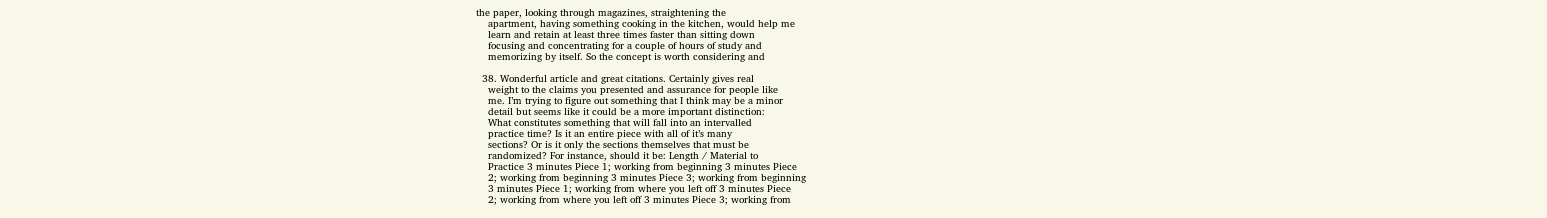the paper, looking through magazines, straightening the
    apartment, having something cooking in the kitchen, would help me
    learn and retain at least three times faster than sitting down
    focusing and concentrating for a couple of hours of study and
    memorizing by itself. So the concept is worth considering and

  38. Wonderful article and great citations. Certainly gives real
    weight to the claims you presented and assurance for people like
    me. I’m trying to figure out something that I think may be a minor
    detail but seems like it could be a more important distinction:
    What constitutes something that will fall into an intervalled
    practice time? Is it an entire piece with all of it’s many
    sections? Or is it only the sections themselves that must be
    randomized? For instance, should it be: Length / Material to
    Practice 3 minutes Piece 1; working from beginning 3 minutes Piece
    2; working from beginning 3 minutes Piece 3; working from beginning
    3 minutes Piece 1; working from where you left off 3 minutes Piece
    2; working from where you left off 3 minutes Piece 3; working from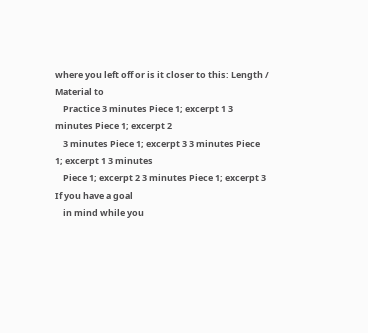where you left off or is it closer to this: Length / Material to
    Practice 3 minutes Piece 1; excerpt 1 3 minutes Piece 1; excerpt 2
    3 minutes Piece 1; excerpt 3 3 minutes Piece 1; excerpt 1 3 minutes
    Piece 1; excerpt 2 3 minutes Piece 1; excerpt 3 If you have a goal
    in mind while you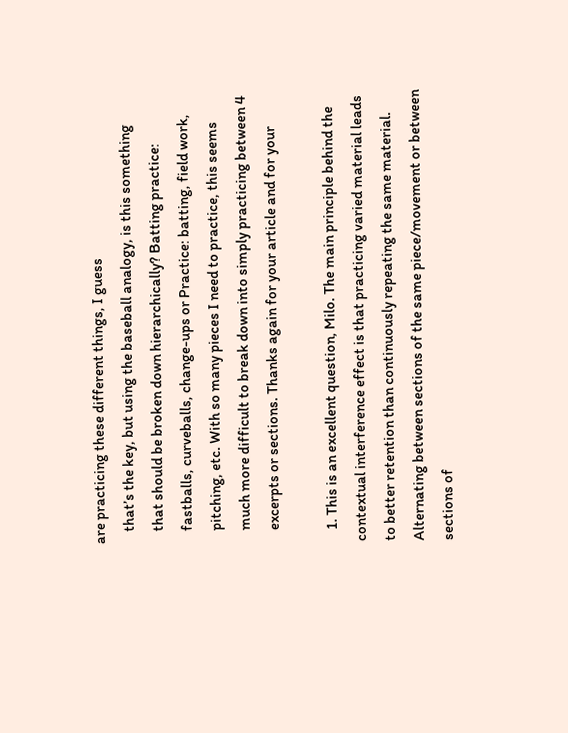are practicing these different things, I guess
    that’s the key, but using the baseball analogy, is this something
    that should be broken down hierarchically? Batting practice:
    fastballs, curveballs, change-ups or Practice: batting, field work,
    pitching, etc. With so many pieces I need to practice, this seems
    much more difficult to break down into simply practicing between 4
    excerpts or sections. Thanks again for your article and for your

    1. This is an excellent question, Milo. The main principle behind the contextual interference effect is that practicing varied material leads to better retention than continuously repeating the same material. Alternating between sections of the same piece/movement or between sections of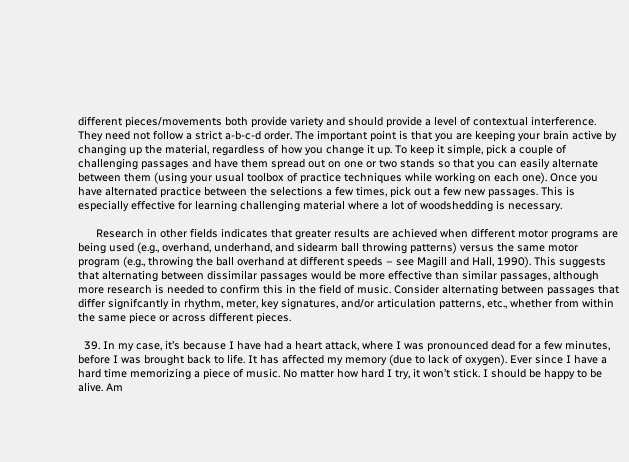different pieces/movements both provide variety and should provide a level of contextual interference. They need not follow a strict a-b-c-d order. The important point is that you are keeping your brain active by changing up the material, regardless of how you change it up. To keep it simple, pick a couple of challenging passages and have them spread out on one or two stands so that you can easily alternate between them (using your usual toolbox of practice techniques while working on each one). Once you have alternated practice between the selections a few times, pick out a few new passages. This is especially effective for learning challenging material where a lot of woodshedding is necessary.

      Research in other fields indicates that greater results are achieved when different motor programs are being used (e.g., overhand, underhand, and sidearm ball throwing patterns) versus the same motor program (e.g., throwing the ball overhand at different speeds – see Magill and Hall, 1990). This suggests that alternating between dissimilar passages would be more effective than similar passages, although more research is needed to confirm this in the field of music. Consider alternating between passages that differ signifcantly in rhythm, meter, key signatures, and/or articulation patterns, etc., whether from within the same piece or across different pieces.

  39. In my case, it’s because I have had a heart attack, where I was pronounced dead for a few minutes, before I was brought back to life. It has affected my memory (due to lack of oxygen). Ever since I have a hard time memorizing a piece of music. No matter how hard I try, it won’t stick. I should be happy to be alive. Am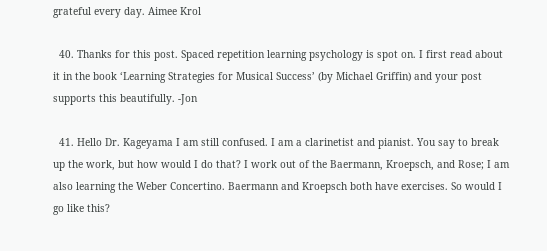grateful every day. Aimee Krol

  40. Thanks for this post. Spaced repetition learning psychology is spot on. I first read about it in the book ‘Learning Strategies for Musical Success’ (by Michael Griffin) and your post supports this beautifully. -Jon

  41. Hello Dr. Kageyama I am still confused. I am a clarinetist and pianist. You say to break up the work, but how would I do that? I work out of the Baermann, Kroepsch, and Rose; I am also learning the Weber Concertino. Baermann and Kroepsch both have exercises. So would I go like this?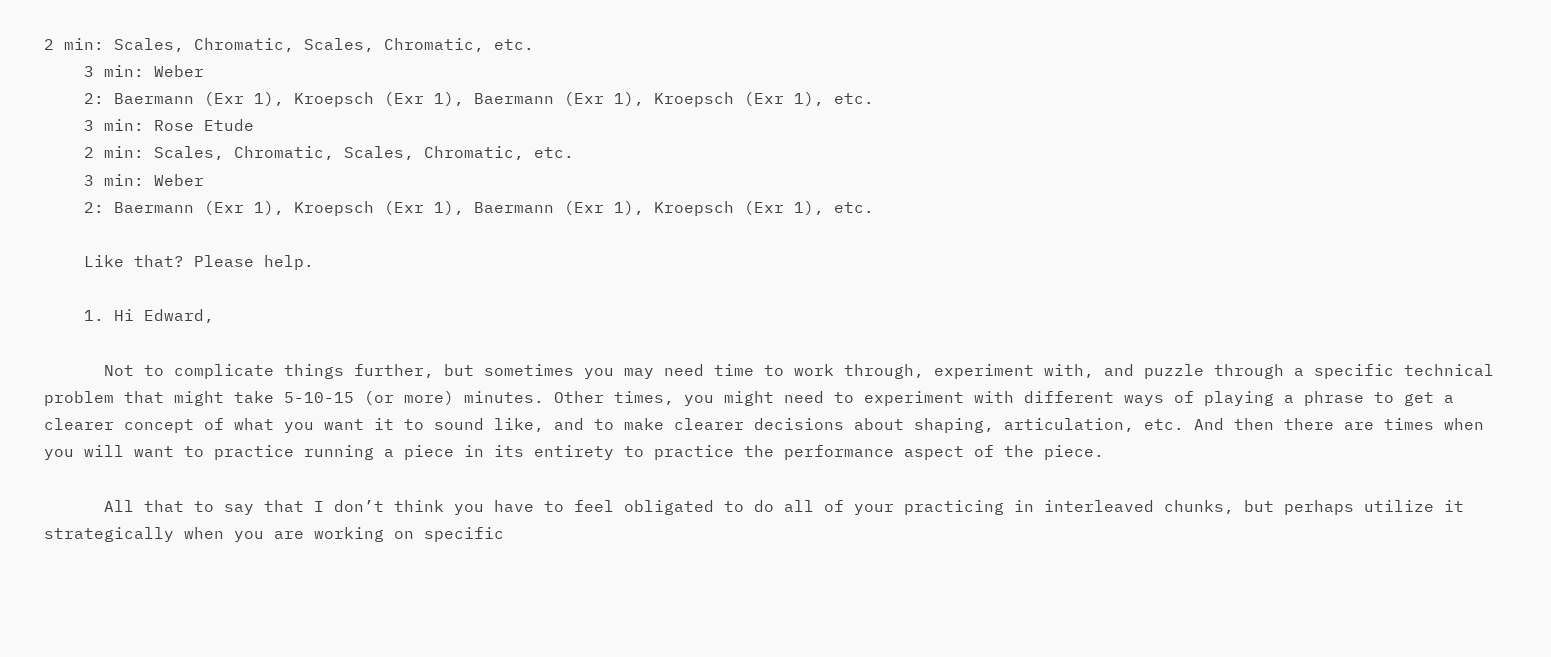2 min: Scales, Chromatic, Scales, Chromatic, etc.
    3 min: Weber
    2: Baermann (Exr 1), Kroepsch (Exr 1), Baermann (Exr 1), Kroepsch (Exr 1), etc.
    3 min: Rose Etude
    2 min: Scales, Chromatic, Scales, Chromatic, etc.
    3 min: Weber
    2: Baermann (Exr 1), Kroepsch (Exr 1), Baermann (Exr 1), Kroepsch (Exr 1), etc.

    Like that? Please help.

    1. Hi Edward,

      Not to complicate things further, but sometimes you may need time to work through, experiment with, and puzzle through a specific technical problem that might take 5-10-15 (or more) minutes. Other times, you might need to experiment with different ways of playing a phrase to get a clearer concept of what you want it to sound like, and to make clearer decisions about shaping, articulation, etc. And then there are times when you will want to practice running a piece in its entirety to practice the performance aspect of the piece.

      All that to say that I don’t think you have to feel obligated to do all of your practicing in interleaved chunks, but perhaps utilize it strategically when you are working on specific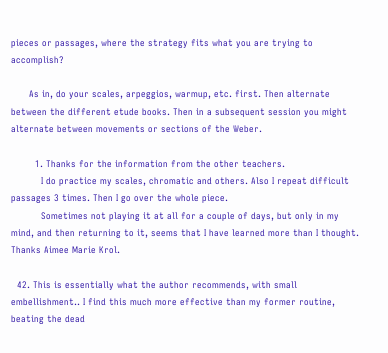pieces or passages, where the strategy fits what you are trying to accomplish?

      As in, do your scales, arpeggios, warmup, etc. first. Then alternate between the different etude books. Then in a subsequent session you might alternate between movements or sections of the Weber.

        1. Thanks for the information from the other teachers.
          I do practice my scales, chromatic and others. Also I repeat difficult passages 3 times. Then I go over the whole piece.
          Sometimes not playing it at all for a couple of days, but only in my mind, and then returning to it, seems that I have learned more than I thought. Thanks Aimee Marie Krol.

  42. This is essentially what the author recommends, with small embellishment.. I find this much more effective than my former routine, beating the dead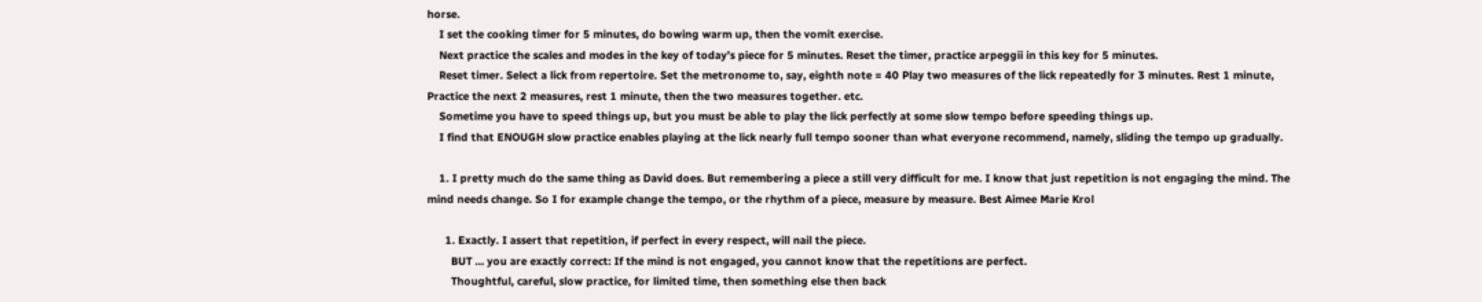horse.
    I set the cooking timer for 5 minutes, do bowing warm up, then the vomit exercise.
    Next practice the scales and modes in the key of today’s piece for 5 minutes. Reset the timer, practice arpeggii in this key for 5 minutes.
    Reset timer. Select a lick from repertoire. Set the metronome to, say, eighth note = 40 Play two measures of the lick repeatedly for 3 minutes. Rest 1 minute, Practice the next 2 measures, rest 1 minute, then the two measures together. etc.
    Sometime you have to speed things up, but you must be able to play the lick perfectly at some slow tempo before speeding things up.
    I find that ENOUGH slow practice enables playing at the lick nearly full tempo sooner than what everyone recommend, namely, sliding the tempo up gradually.

    1. I pretty much do the same thing as David does. But remembering a piece a still very difficult for me. I know that just repetition is not engaging the mind. The mind needs change. So I for example change the tempo, or the rhythm of a piece, measure by measure. Best Aimee Marie Krol

      1. Exactly. I assert that repetition, if perfect in every respect, will nail the piece.
        BUT … you are exactly correct: If the mind is not engaged, you cannot know that the repetitions are perfect.
        Thoughtful, careful, slow practice, for limited time, then something else then back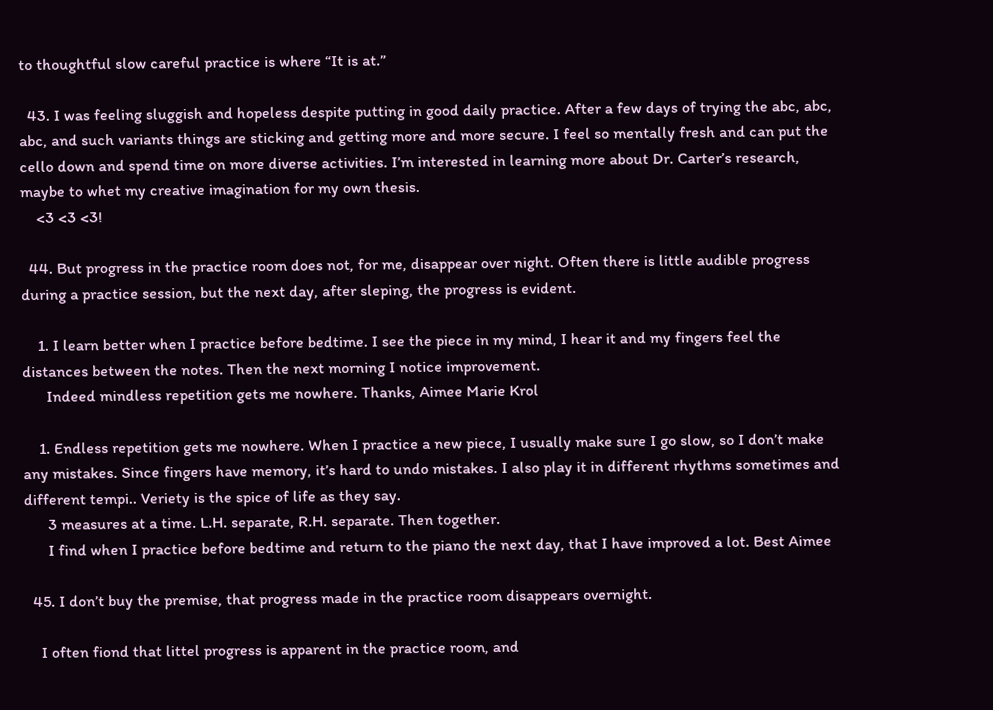to thoughtful slow careful practice is where “It is at.”

  43. I was feeling sluggish and hopeless despite putting in good daily practice. After a few days of trying the abc, abc, abc, and such variants things are sticking and getting more and more secure. I feel so mentally fresh and can put the cello down and spend time on more diverse activities. I’m interested in learning more about Dr. Carter’s research, maybe to whet my creative imagination for my own thesis.
    <3 <3 <3!

  44. But progress in the practice room does not, for me, disappear over night. Often there is little audible progress during a practice session, but the next day, after sleping, the progress is evident.

    1. I learn better when I practice before bedtime. I see the piece in my mind, I hear it and my fingers feel the distances between the notes. Then the next morning I notice improvement.
      Indeed mindless repetition gets me nowhere. Thanks, Aimee Marie Krol

    1. Endless repetition gets me nowhere. When I practice a new piece, I usually make sure I go slow, so I don’t make any mistakes. Since fingers have memory, it’s hard to undo mistakes. I also play it in different rhythms sometimes and different tempi.. Veriety is the spice of life as they say.
      3 measures at a time. L.H. separate, R.H. separate. Then together.
      I find when I practice before bedtime and return to the piano the next day, that I have improved a lot. Best Aimee

  45. I don’t buy the premise, that progress made in the practice room disappears overnight.

    I often fiond that littel progress is apparent in the practice room, and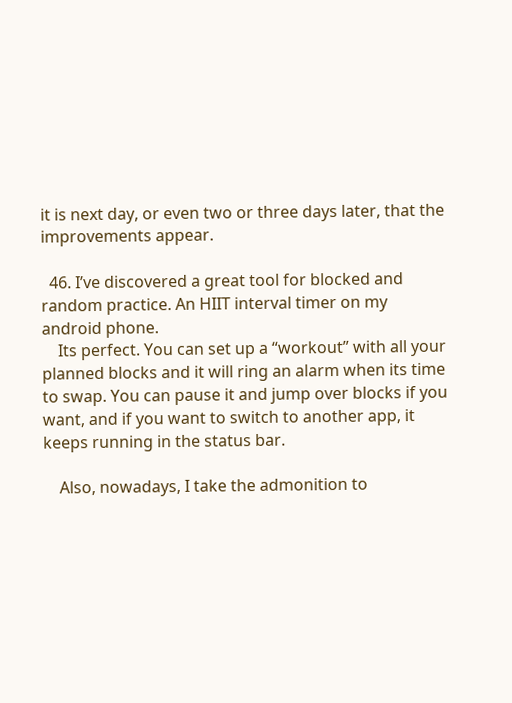it is next day, or even two or three days later, that the improvements appear.

  46. I’ve discovered a great tool for blocked and random practice. An HIIT interval timer on my android phone.
    Its perfect. You can set up a “workout” with all your planned blocks and it will ring an alarm when its time to swap. You can pause it and jump over blocks if you want, and if you want to switch to another app, it keeps running in the status bar.

    Also, nowadays, I take the admonition to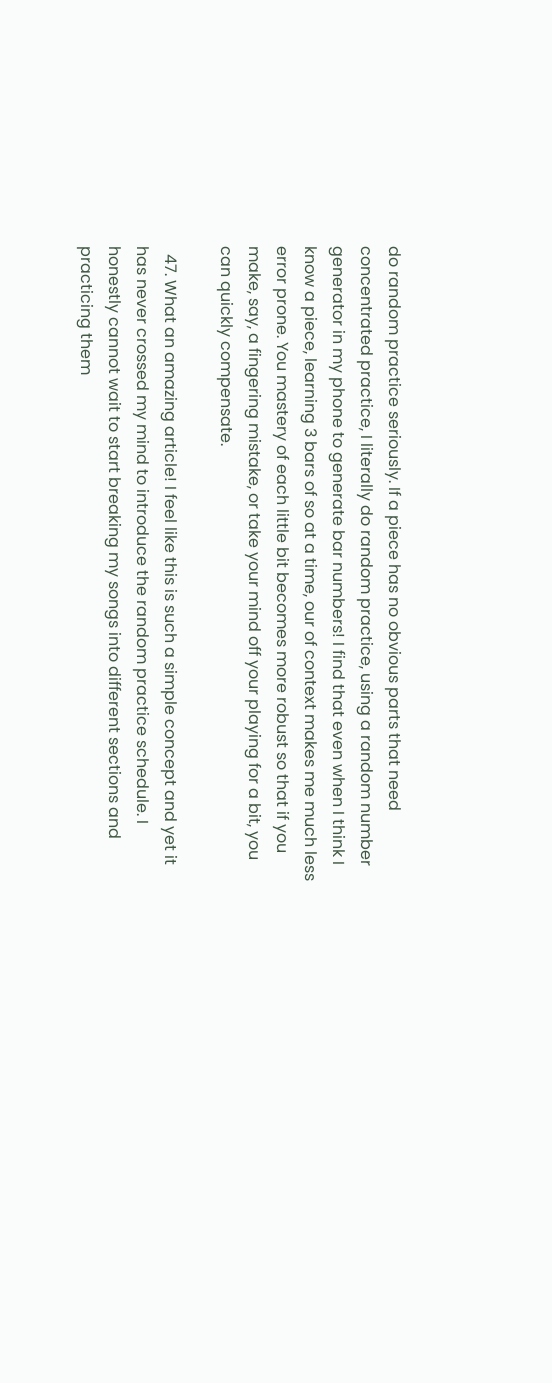do random practice seriously. If a piece has no obvious parts that need concentrated practice, I literally do random practice, using a random number generator in my phone to generate bar numbers! I find that even when I think I know a piece, learning 3 bars of so at a time, our of context makes me much less error prone. You mastery of each little bit becomes more robust so that if you make, say, a fingering mistake, or take your mind off your playing for a bit, you can quickly compensate.

  47. What an amazing article! I feel like this is such a simple concept and yet it has never crossed my mind to introduce the random practice schedule. I honestly cannot wait to start breaking my songs into different sections and practicing them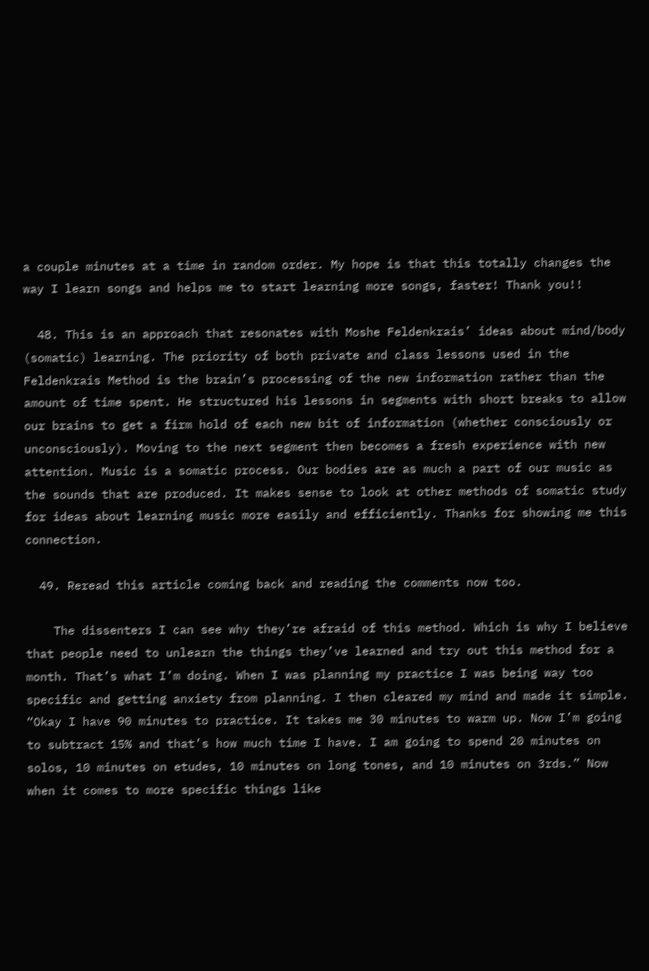a couple minutes at a time in random order. My hope is that this totally changes the way I learn songs and helps me to start learning more songs, faster! Thank you!!

  48. This is an approach that resonates with Moshe Feldenkrais’ ideas about mind/body (somatic) learning. The priority of both private and class lessons used in the Feldenkrais Method is the brain’s processing of the new information rather than the amount of time spent. He structured his lessons in segments with short breaks to allow our brains to get a firm hold of each new bit of information (whether consciously or unconsciously). Moving to the next segment then becomes a fresh experience with new attention. Music is a somatic process. Our bodies are as much a part of our music as the sounds that are produced. It makes sense to look at other methods of somatic study for ideas about learning music more easily and efficiently. Thanks for showing me this connection.

  49. Reread this article coming back and reading the comments now too.

    The dissenters I can see why they’re afraid of this method. Which is why I believe that people need to unlearn the things they’ve learned and try out this method for a month. That’s what I’m doing. When I was planning my practice I was being way too specific and getting anxiety from planning. I then cleared my mind and made it simple. “Okay I have 90 minutes to practice. It takes me 30 minutes to warm up. Now I’m going to subtract 15% and that’s how much time I have. I am going to spend 20 minutes on solos, 10 minutes on etudes, 10 minutes on long tones, and 10 minutes on 3rds.” Now when it comes to more specific things like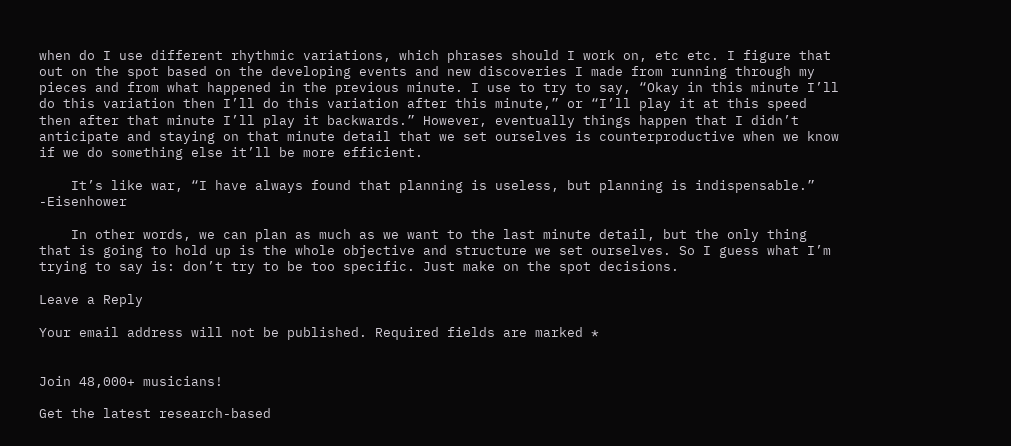when do I use different rhythmic variations, which phrases should I work on, etc etc. I figure that out on the spot based on the developing events and new discoveries I made from running through my pieces and from what happened in the previous minute. I use to try to say, “Okay in this minute I’ll do this variation then I’ll do this variation after this minute,” or “I’ll play it at this speed then after that minute I’ll play it backwards.” However, eventually things happen that I didn’t anticipate and staying on that minute detail that we set ourselves is counterproductive when we know if we do something else it’ll be more efficient.

    It’s like war, “I have always found that planning is useless, but planning is indispensable.” -Eisenhower

    In other words, we can plan as much as we want to the last minute detail, but the only thing that is going to hold up is the whole objective and structure we set ourselves. So I guess what I’m trying to say is: don’t try to be too specific. Just make on the spot decisions.

Leave a Reply

Your email address will not be published. Required fields are marked *


Join 48,000+ musicians!

Get the latest research-based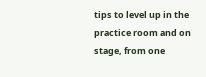tips to level up in the practice room and on stage, from one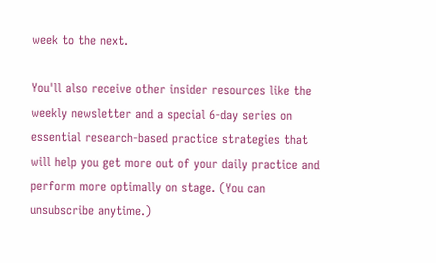week to the next.

You'll also receive other insider resources like the weekly newsletter and a special 6-day series on essential research-based practice strategies that will help you get more out of your daily practice and perform more optimally on stage. (You can unsubscribe anytime.)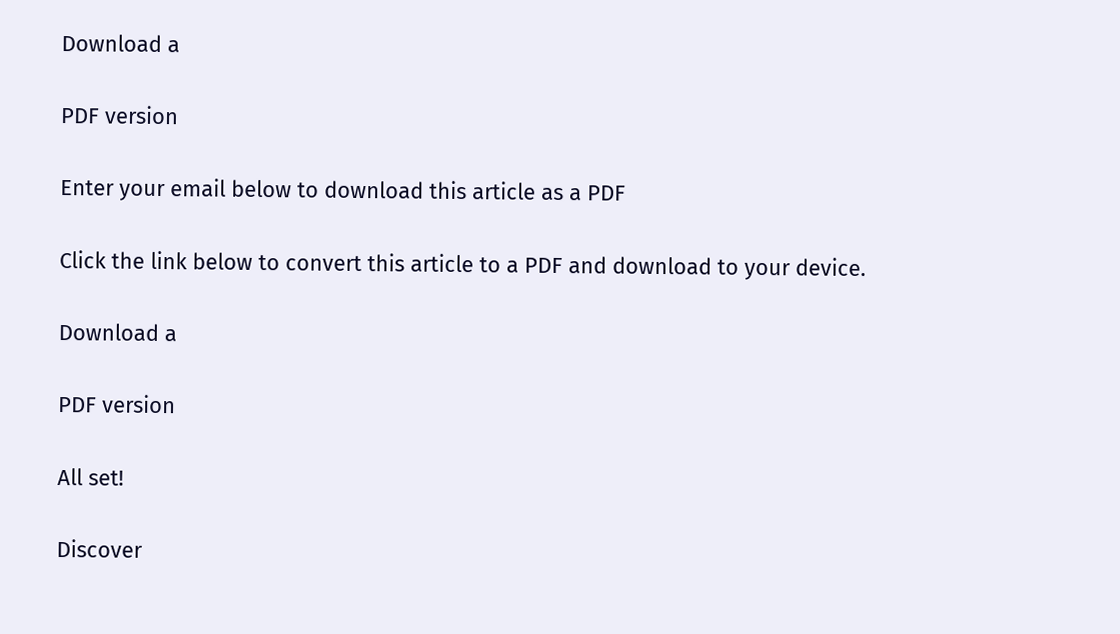Download a

PDF version

Enter your email below to download this article as a PDF

Click the link below to convert this article to a PDF and download to your device.

Download a

PDF version

All set!

Discover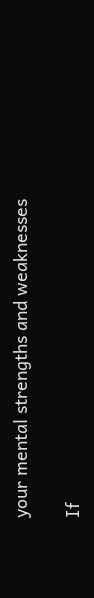your mental strengths and weaknesses

If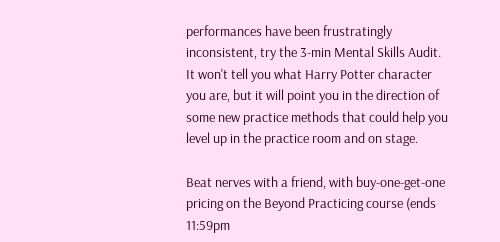performances have been frustratingly inconsistent, try the 3-min Mental Skills Audit. It won't tell you what Harry Potter character you are, but it will point you in the direction of some new practice methods that could help you level up in the practice room and on stage.

Beat nerves with a friend, with buy-one-get-one pricing on the Beyond Practicing course (ends 11:59pm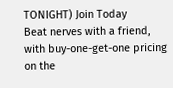TONIGHT) Join Today
Beat nerves with a friend, with buy-one-get-one pricing on the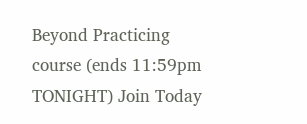Beyond Practicing course (ends 11:59pm TONIGHT) Join Today